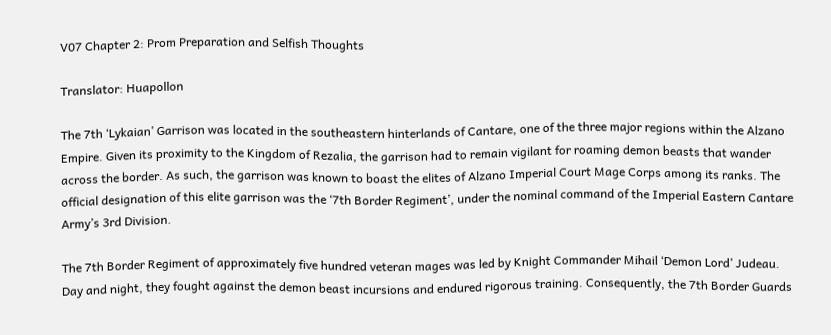V07 Chapter 2: Prom Preparation and Selfish Thoughts

Translator: Huapollon

The 7th ‘Lykaian’ Garrison was located in the southeastern hinterlands of Cantare, one of the three major regions within the Alzano Empire. Given its proximity to the Kingdom of Rezalia, the garrison had to remain vigilant for roaming demon beasts that wander across the border. As such, the garrison was known to boast the elites of Alzano Imperial Court Mage Corps among its ranks. The official designation of this elite garrison was the ‘7th Border Regiment’, under the nominal command of the Imperial Eastern Cantare Army’s 3rd Division.

The 7th Border Regiment of approximately five hundred veteran mages was led by Knight Commander Mihail ‘Demon Lord’ Judeau. Day and night, they fought against the demon beast incursions and endured rigorous training. Consequently, the 7th Border Guards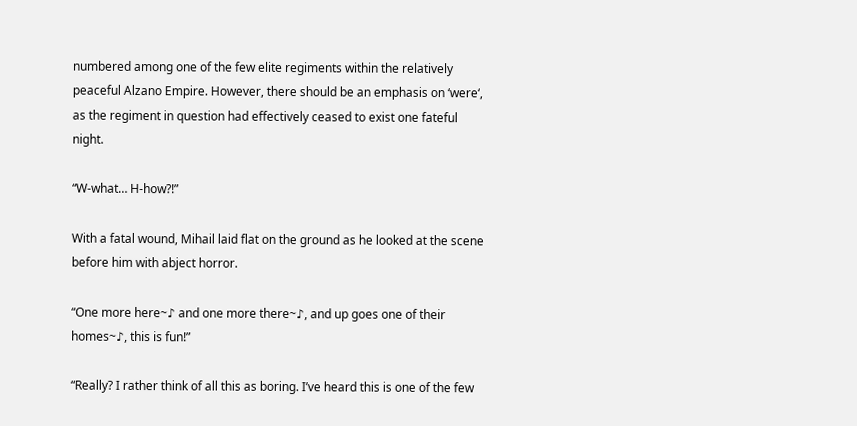numbered among one of the few elite regiments within the relatively peaceful Alzano Empire. However, there should be an emphasis on ‘were‘, as the regiment in question had effectively ceased to exist one fateful night.

“W-what… H-how?!”

With a fatal wound, Mihail laid flat on the ground as he looked at the scene before him with abject horror.

“One more here~♪ and one more there~♪, and up goes one of their homes~♪, this is fun!”

“Really? I rather think of all this as boring. I’ve heard this is one of the few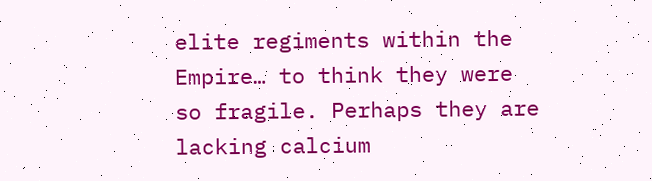elite regiments within the Empire… to think they were so fragile. Perhaps they are lacking calcium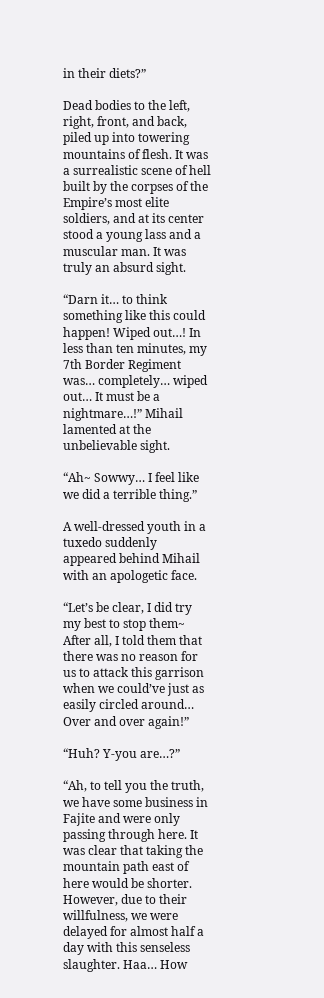in their diets?”

Dead bodies to the left, right, front, and back, piled up into towering mountains of flesh. It was a surrealistic scene of hell built by the corpses of the Empire’s most elite soldiers, and at its center stood a young lass and a muscular man. It was truly an absurd sight.

“Darn it… to think something like this could happen! Wiped out…! In less than ten minutes, my 7th Border Regiment was… completely… wiped out… It must be a nightmare…!” Mihail lamented at the unbelievable sight.

“Ah~ Sowwy… I feel like we did a terrible thing.”

A well-dressed youth in a tuxedo suddenly appeared behind Mihail with an apologetic face.

“Let’s be clear, I did try my best to stop them~ After all, I told them that there was no reason for us to attack this garrison when we could’ve just as easily circled around… Over and over again!”

“Huh? Y-you are…?”

“Ah, to tell you the truth, we have some business in Fajite and were only passing through here. It was clear that taking the mountain path east of here would be shorter. However, due to their willfulness, we were delayed for almost half a day with this senseless slaughter. Haa… How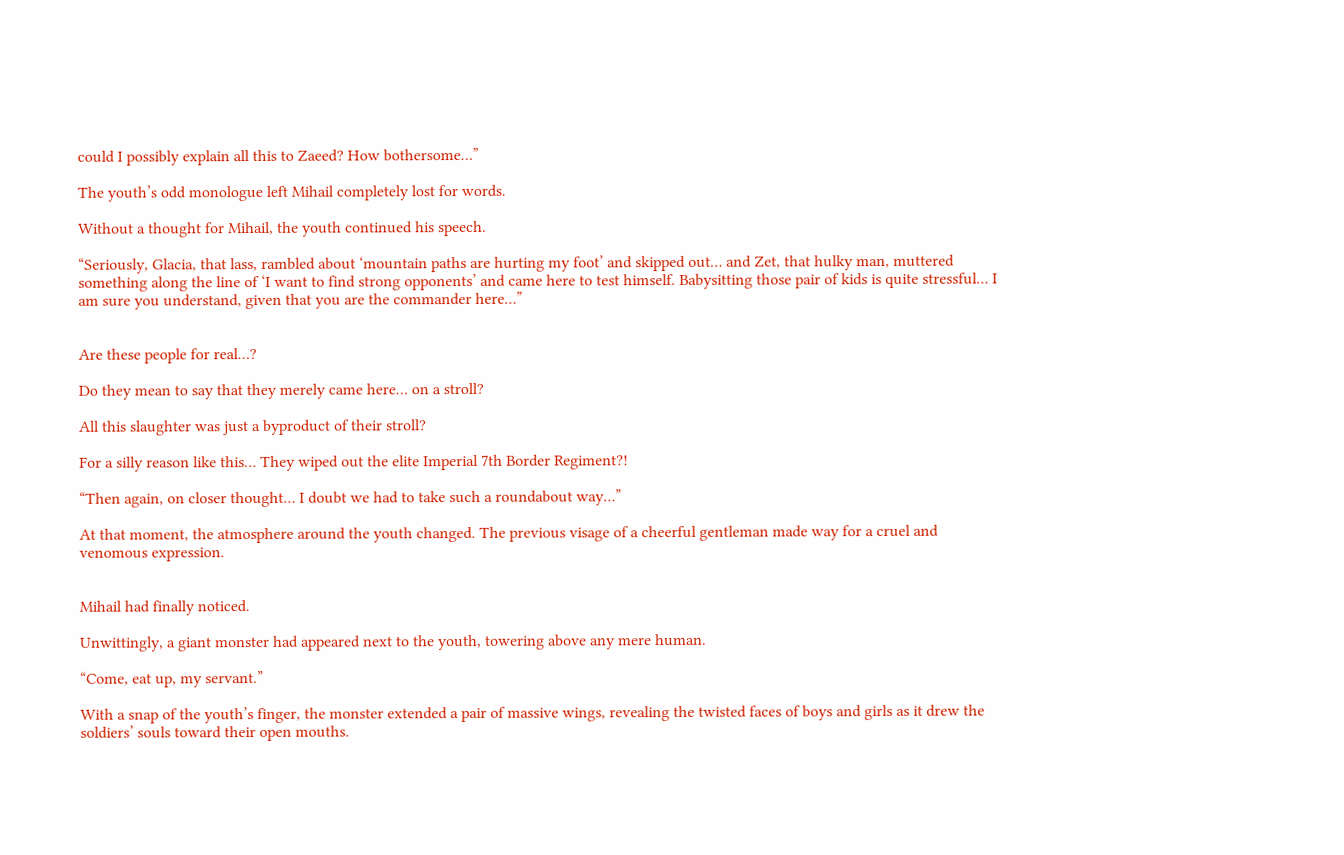could I possibly explain all this to Zaeed? How bothersome…”

The youth’s odd monologue left Mihail completely lost for words.

Without a thought for Mihail, the youth continued his speech.

“Seriously, Glacia, that lass, rambled about ‘mountain paths are hurting my foot’ and skipped out… and Zet, that hulky man, muttered something along the line of ‘I want to find strong opponents’ and came here to test himself. Babysitting those pair of kids is quite stressful… I am sure you understand, given that you are the commander here…”


Are these people for real…?

Do they mean to say that they merely came here… on a stroll?

All this slaughter was just a byproduct of their stroll?

For a silly reason like this… They wiped out the elite Imperial 7th Border Regiment?!

“Then again, on closer thought… I doubt we had to take such a roundabout way…”

At that moment, the atmosphere around the youth changed. The previous visage of a cheerful gentleman made way for a cruel and venomous expression.


Mihail had finally noticed.

Unwittingly, a giant monster had appeared next to the youth, towering above any mere human.

“Come, eat up, my servant.”

With a snap of the youth’s finger, the monster extended a pair of massive wings, revealing the twisted faces of boys and girls as it drew the soldiers’ souls toward their open mouths.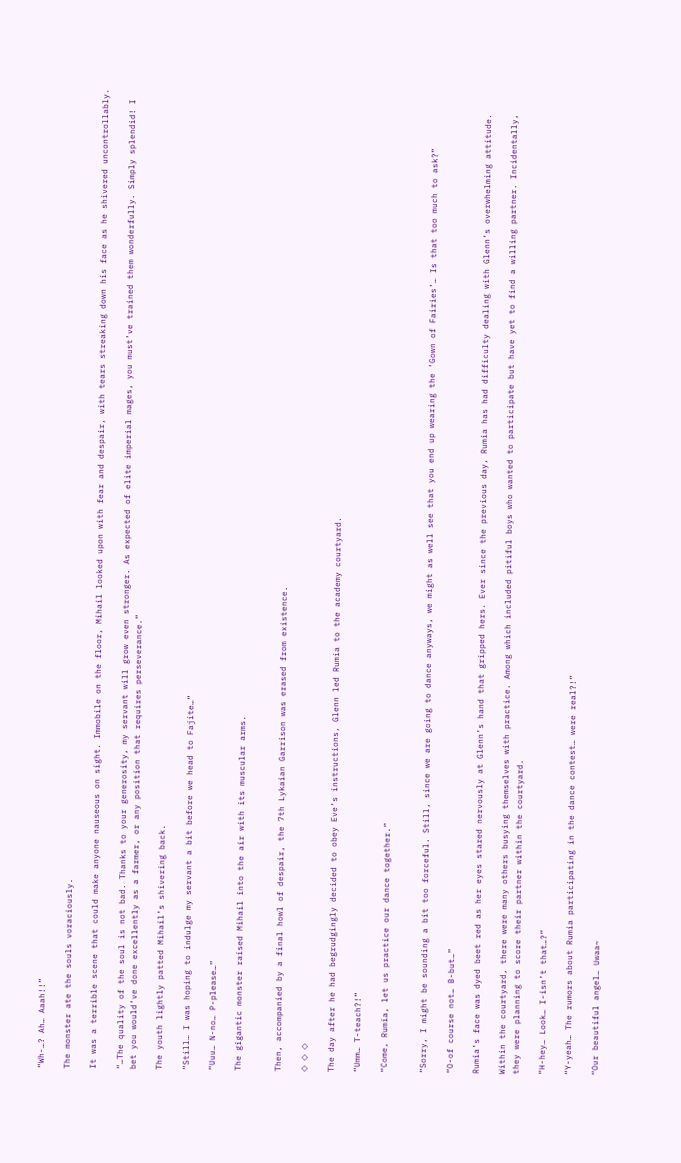“Wh-…? Ah… Aaah!!”

The monster ate the souls voraciously.

It was a terrible scene that could make anyone nauseous on sight. Immobile on the floor, Mihail looked upon with fear and despair, with tears streaking down his face as he shivered uncontrollably.

“…The quality of the soul is not bad. Thanks to your generosity, my servant will grow even stronger. As expected of elite imperial mages, you must’ve trained them wonderfully. Simply splendid! I bet you would’ve done excellently as a farmer, or any position that requires perseverance.”

The youth lightly patted Mihail’s shivering back.

“Still… I was hoping to indulge my servant a bit before we head to Fajite…”

“Uuu… N-no… P-please…”

The gigantic monster raised Mihail into the air with its muscular arms.


Then, accompanied by a final howl of despair, the 7th Lykaian Garrison was erased from existence.

◇ ◇ ◇

The day after he had begrudgingly decided to obey Eve’s instructions, Glenn led Rumia to the academy courtyard.

“Umm… T-teach?!”

“Come, Rumia, let us practice our dance together.”


“Sorry, I might be sounding a bit too forceful. Still, since we are going to dance anyways, we might as well see that you end up wearing the ‘Gown of Fairies’… Is that too much to ask?”

“O-of course not… B-but…”

Rumia’s face was dyed beet red as her eyes stared nervously at Glenn’s hand that gripped hers. Ever since the previous day, Rumia has had difficulty dealing with Glenn’s overwhelming attitude.

Within the courtyard, there were many others busying themselves with practice. Among which included pitiful boys who wanted to participate but have yet to find a willing partner. Incidentally, they were planning to score their partner within the courtyard.

“H-hey… Look… I-isn’t that…?”

“Y-yeah… The rumors about Rumia participating in the dance contest… were real?!”

“Our beautiful angel… Uwaa~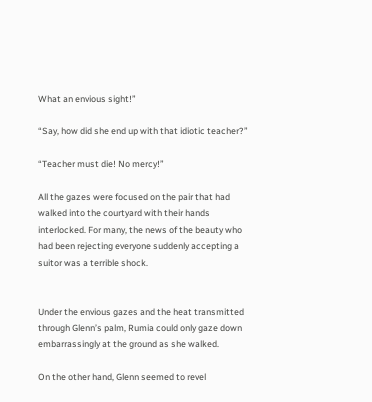What an envious sight!”

“Say, how did she end up with that idiotic teacher?”

“Teacher must die! No mercy!”

All the gazes were focused on the pair that had walked into the courtyard with their hands interlocked. For many, the news of the beauty who had been rejecting everyone suddenly accepting a suitor was a terrible shock.


Under the envious gazes and the heat transmitted through Glenn’s palm, Rumia could only gaze down embarrassingly at the ground as she walked.

On the other hand, Glenn seemed to revel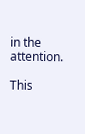in the attention.

This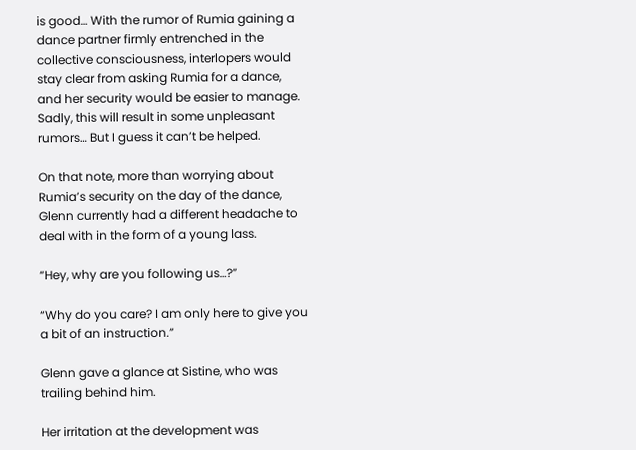is good… With the rumor of Rumia gaining a dance partner firmly entrenched in the collective consciousness, interlopers would stay clear from asking Rumia for a dance, and her security would be easier to manage. Sadly, this will result in some unpleasant rumors… But I guess it can’t be helped.

On that note, more than worrying about Rumia’s security on the day of the dance, Glenn currently had a different headache to deal with in the form of a young lass.

“Hey, why are you following us…?”

“Why do you care? I am only here to give you a bit of an instruction.”

Glenn gave a glance at Sistine, who was trailing behind him.

Her irritation at the development was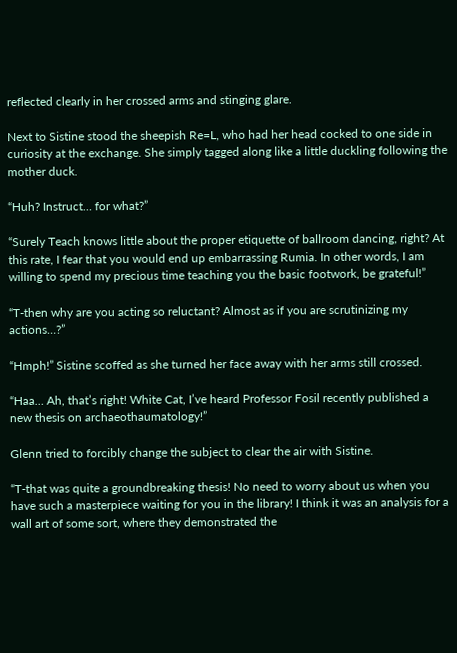reflected clearly in her crossed arms and stinging glare.

Next to Sistine stood the sheepish Re=L, who had her head cocked to one side in curiosity at the exchange. She simply tagged along like a little duckling following the mother duck.

“Huh? Instruct… for what?”

“Surely Teach knows little about the proper etiquette of ballroom dancing, right? At this rate, I fear that you would end up embarrassing Rumia. In other words, I am willing to spend my precious time teaching you the basic footwork, be grateful!”

“T-then why are you acting so reluctant? Almost as if you are scrutinizing my actions…?”

“Hmph!” Sistine scoffed as she turned her face away with her arms still crossed.

“Haa… Ah, that’s right! White Cat, I’ve heard Professor Fosil recently published a new thesis on archaeothaumatology!”

Glenn tried to forcibly change the subject to clear the air with Sistine.

“T-that was quite a groundbreaking thesis! No need to worry about us when you have such a masterpiece waiting for you in the library! I think it was an analysis for a wall art of some sort, where they demonstrated the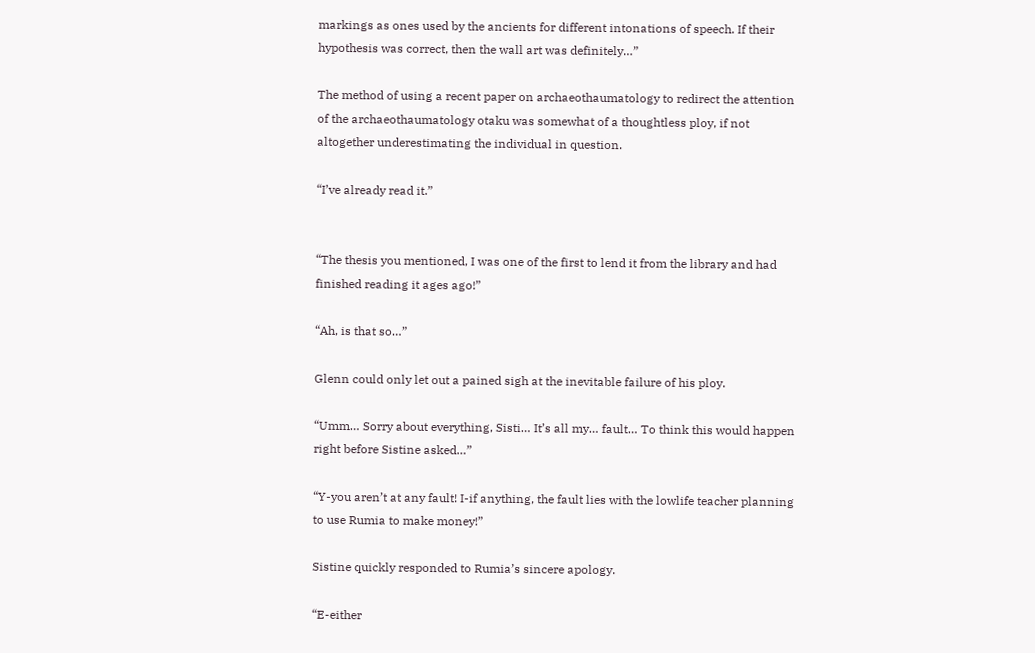markings as ones used by the ancients for different intonations of speech. If their hypothesis was correct, then the wall art was definitely…”

The method of using a recent paper on archaeothaumatology to redirect the attention of the archaeothaumatology otaku was somewhat of a thoughtless ploy, if not altogether underestimating the individual in question.

“I’ve already read it.”


“The thesis you mentioned, I was one of the first to lend it from the library and had finished reading it ages ago!”

“Ah, is that so…”

Glenn could only let out a pained sigh at the inevitable failure of his ploy.

“Umm… Sorry about everything, Sisti… It’s all my… fault… To think this would happen right before Sistine asked…”

“Y-you aren’t at any fault! I-if anything, the fault lies with the lowlife teacher planning to use Rumia to make money!”

Sistine quickly responded to Rumia’s sincere apology.

“E-either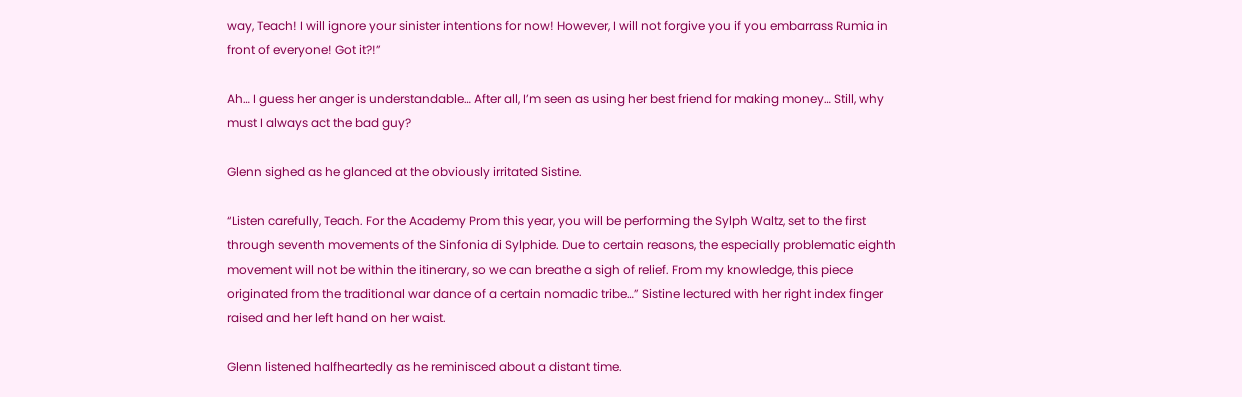way, Teach! I will ignore your sinister intentions for now! However, I will not forgive you if you embarrass Rumia in front of everyone! Got it?!”

Ah… I guess her anger is understandable… After all, I’m seen as using her best friend for making money… Still, why must I always act the bad guy?

Glenn sighed as he glanced at the obviously irritated Sistine.

“Listen carefully, Teach. For the Academy Prom this year, you will be performing the Sylph Waltz, set to the first through seventh movements of the Sinfonia di Sylphide. Due to certain reasons, the especially problematic eighth movement will not be within the itinerary, so we can breathe a sigh of relief. From my knowledge, this piece originated from the traditional war dance of a certain nomadic tribe…” Sistine lectured with her right index finger raised and her left hand on her waist.

Glenn listened halfheartedly as he reminisced about a distant time.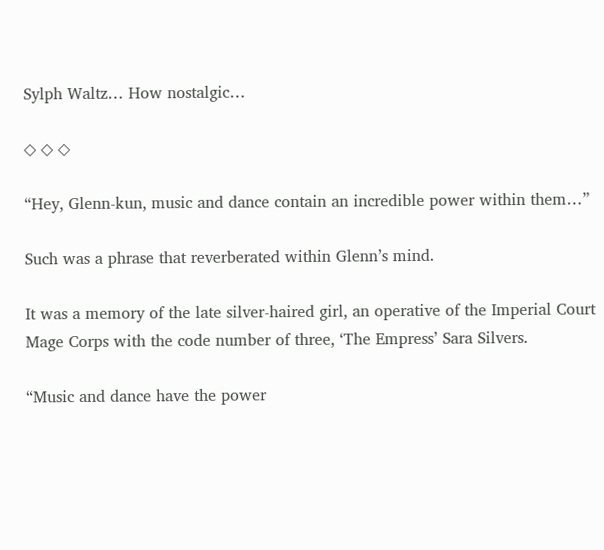Sylph Waltz… How nostalgic…

◇ ◇ ◇

“Hey, Glenn-kun, music and dance contain an incredible power within them…”

Such was a phrase that reverberated within Glenn’s mind.

It was a memory of the late silver-haired girl, an operative of the Imperial Court Mage Corps with the code number of three, ‘The Empress’ Sara Silvers.

“Music and dance have the power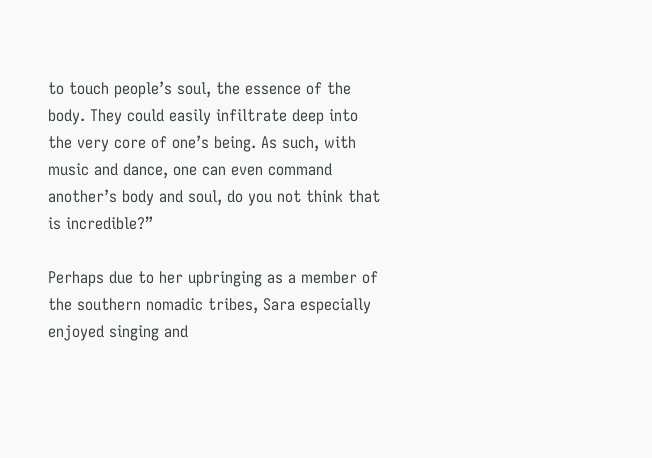to touch people’s soul, the essence of the body. They could easily infiltrate deep into the very core of one’s being. As such, with music and dance, one can even command another’s body and soul, do you not think that is incredible?”

Perhaps due to her upbringing as a member of the southern nomadic tribes, Sara especially enjoyed singing and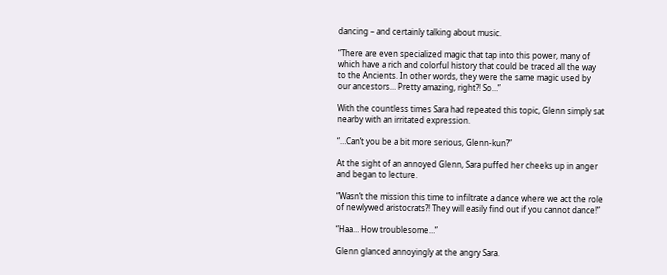dancing – and certainly talking about music.

“There are even specialized magic that tap into this power, many of which have a rich and colorful history that could be traced all the way to the Ancients. In other words, they were the same magic used by our ancestors… Pretty amazing, right?! So…”

With the countless times Sara had repeated this topic, Glenn simply sat nearby with an irritated expression.

“…Can’t you be a bit more serious, Glenn-kun?”

At the sight of an annoyed Glenn, Sara puffed her cheeks up in anger and began to lecture.

“Wasn’t the mission this time to infiltrate a dance where we act the role of newlywed aristocrats?! They will easily find out if you cannot dance!”

“Haa… How troublesome…”

Glenn glanced annoyingly at the angry Sara.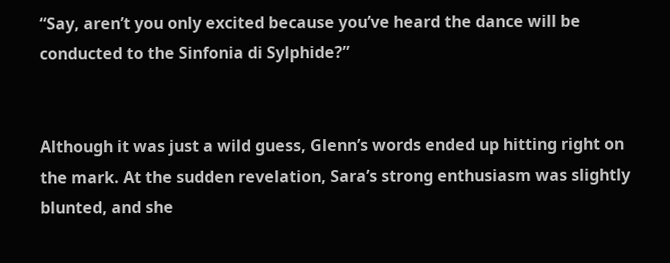“Say, aren’t you only excited because you’ve heard the dance will be conducted to the Sinfonia di Sylphide?”


Although it was just a wild guess, Glenn’s words ended up hitting right on the mark. At the sudden revelation, Sara’s strong enthusiasm was slightly blunted, and she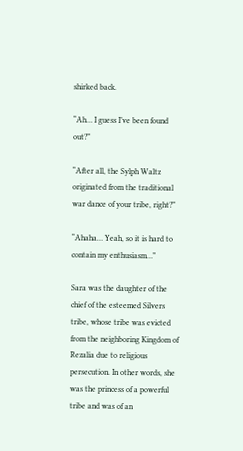shirked back.

“Ah… I guess I’ve been found out?”

“After all, the Sylph Waltz originated from the traditional war dance of your tribe, right?”

“Ahaha… Yeah, so it is hard to contain my enthusiasm…”

Sara was the daughter of the chief of the esteemed Silvers tribe, whose tribe was evicted from the neighboring Kingdom of Rezalia due to religious persecution. In other words, she was the princess of a powerful tribe and was of an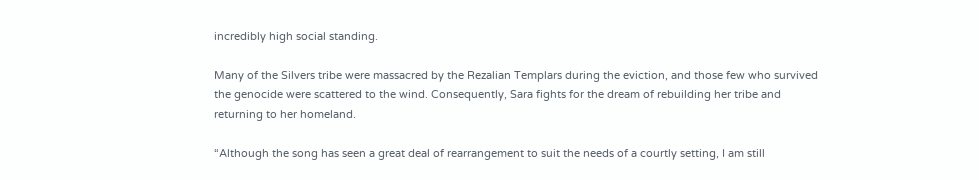incredibly high social standing.

Many of the Silvers tribe were massacred by the Rezalian Templars during the eviction, and those few who survived the genocide were scattered to the wind. Consequently, Sara fights for the dream of rebuilding her tribe and returning to her homeland.

“Although the song has seen a great deal of rearrangement to suit the needs of a courtly setting, I am still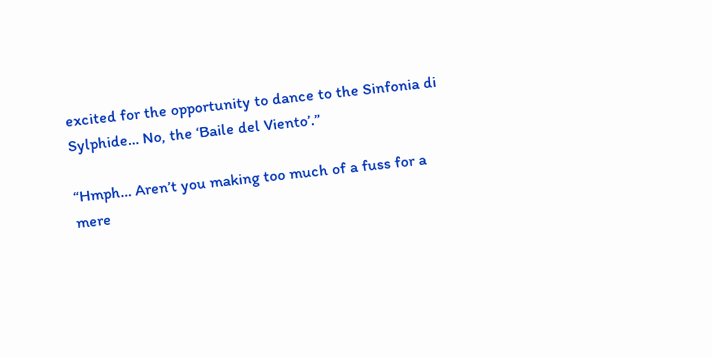excited for the opportunity to dance to the Sinfonia di Sylphide… No, the ‘Baile del Viento’.”

“Hmph… Aren’t you making too much of a fuss for a mere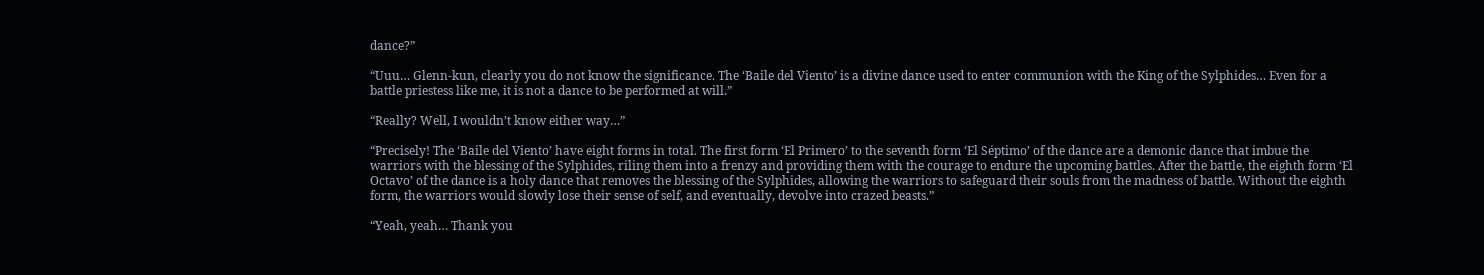dance?”

“Uuu… Glenn-kun, clearly you do not know the significance. The ‘Baile del Viento’ is a divine dance used to enter communion with the King of the Sylphides… Even for a battle priestess like me, it is not a dance to be performed at will.”

“Really? Well, I wouldn’t know either way…”

“Precisely! The ‘Baile del Viento’ have eight forms in total. The first form ‘El Primero’ to the seventh form ‘El Séptimo’ of the dance are a demonic dance that imbue the warriors with the blessing of the Sylphides, riling them into a frenzy and providing them with the courage to endure the upcoming battles. After the battle, the eighth form ‘El Octavo’ of the dance is a holy dance that removes the blessing of the Sylphides, allowing the warriors to safeguard their souls from the madness of battle. Without the eighth form, the warriors would slowly lose their sense of self, and eventually, devolve into crazed beasts.”

“Yeah, yeah… Thank you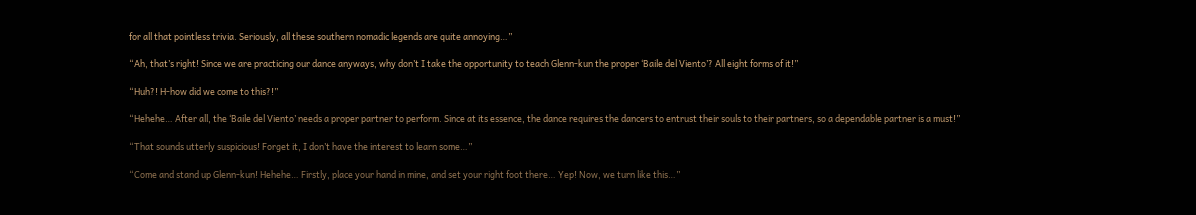for all that pointless trivia. Seriously, all these southern nomadic legends are quite annoying…”

“Ah, that’s right! Since we are practicing our dance anyways, why don’t I take the opportunity to teach Glenn-kun the proper ‘Baile del Viento’? All eight forms of it!”

“Huh?! H-how did we come to this?!”

“Hehehe… After all, the ‘Baile del Viento’ needs a proper partner to perform. Since at its essence, the dance requires the dancers to entrust their souls to their partners, so a dependable partner is a must!”

“That sounds utterly suspicious! Forget it, I don’t have the interest to learn some…”

“Come and stand up Glenn-kun! Hehehe… Firstly, place your hand in mine, and set your right foot there… Yep! Now, we turn like this…”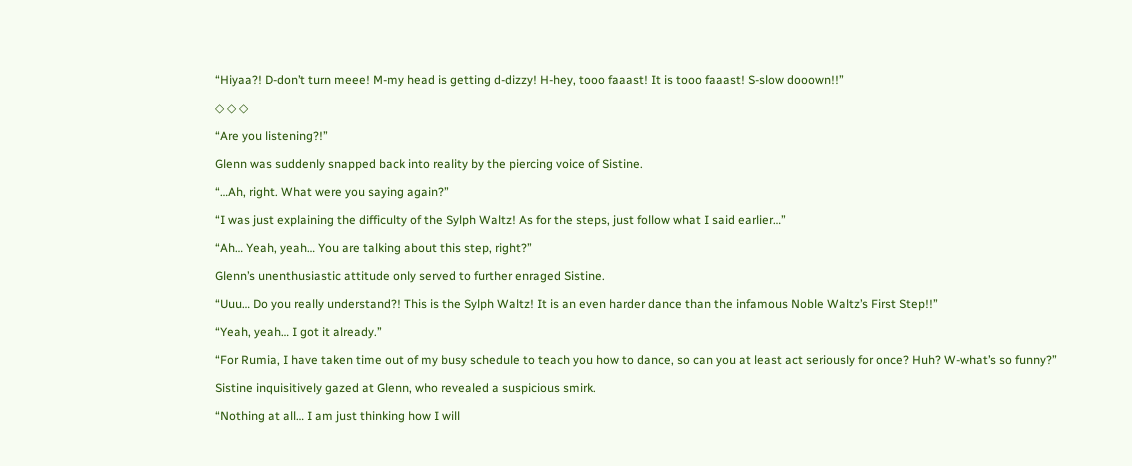“Hiyaa?! D-don’t turn meee! M-my head is getting d-dizzy! H-hey, tooo faaast! It is tooo faaast! S-slow dooown!!”

◇ ◇ ◇

“Are you listening?!”

Glenn was suddenly snapped back into reality by the piercing voice of Sistine.

“…Ah, right. What were you saying again?”

“I was just explaining the difficulty of the Sylph Waltz! As for the steps, just follow what I said earlier…”

“Ah… Yeah, yeah… You are talking about this step, right?”

Glenn’s unenthusiastic attitude only served to further enraged Sistine.

“Uuu… Do you really understand?! This is the Sylph Waltz! It is an even harder dance than the infamous Noble Waltz’s First Step!!”

“Yeah, yeah… I got it already.”

“For Rumia, I have taken time out of my busy schedule to teach you how to dance, so can you at least act seriously for once? Huh? W-what’s so funny?”

Sistine inquisitively gazed at Glenn, who revealed a suspicious smirk.

“Nothing at all… I am just thinking how I will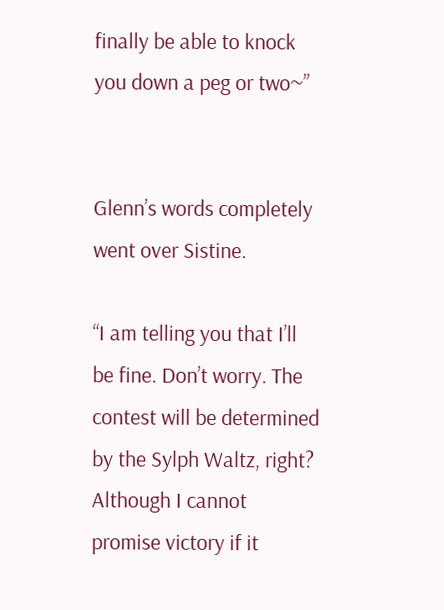finally be able to knock you down a peg or two~”


Glenn’s words completely went over Sistine.

“I am telling you that I’ll be fine. Don’t worry. The contest will be determined by the Sylph Waltz, right? Although I cannot promise victory if it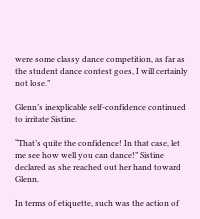were some classy dance competition, as far as the student dance contest goes, I will certainly not lose.”

Glenn’s inexplicable self-confidence continued to irritate Sistine.

“That’s quite the confidence! In that case, let me see how well you can dance!” Sistine declared as she reached out her hand toward Glenn.

In terms of etiquette, such was the action of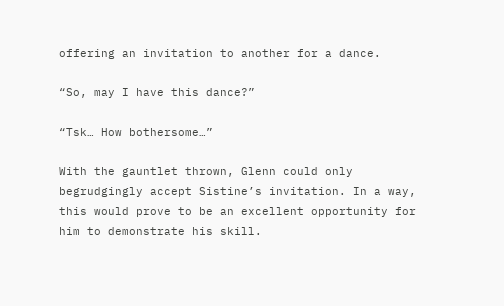offering an invitation to another for a dance.

“So, may I have this dance?”

“Tsk… How bothersome…”

With the gauntlet thrown, Glenn could only begrudgingly accept Sistine’s invitation. In a way, this would prove to be an excellent opportunity for him to demonstrate his skill.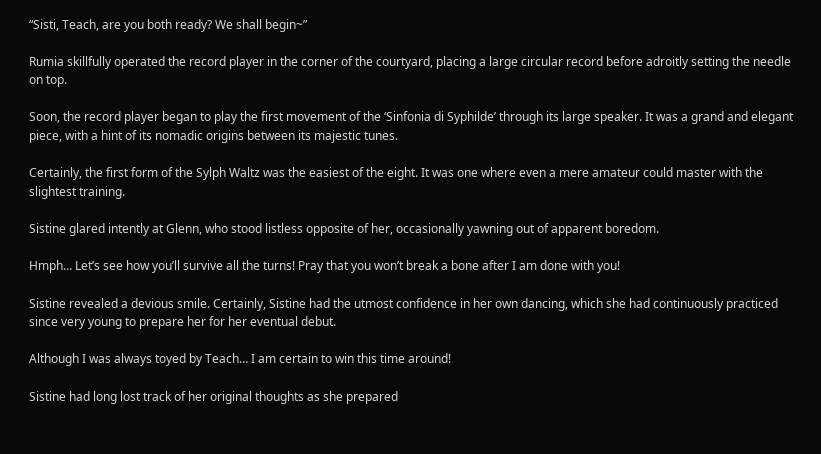“Sisti, Teach, are you both ready? We shall begin~”

Rumia skillfully operated the record player in the corner of the courtyard, placing a large circular record before adroitly setting the needle on top.

Soon, the record player began to play the first movement of the ‘Sinfonia di Syphilde’ through its large speaker. It was a grand and elegant piece, with a hint of its nomadic origins between its majestic tunes.

Certainly, the first form of the Sylph Waltz was the easiest of the eight. It was one where even a mere amateur could master with the slightest training.

Sistine glared intently at Glenn, who stood listless opposite of her, occasionally yawning out of apparent boredom.

Hmph… Let’s see how you’ll survive all the turns! Pray that you won’t break a bone after I am done with you!

Sistine revealed a devious smile. Certainly, Sistine had the utmost confidence in her own dancing, which she had continuously practiced since very young to prepare her for her eventual debut.

Although I was always toyed by Teach… I am certain to win this time around!

Sistine had long lost track of her original thoughts as she prepared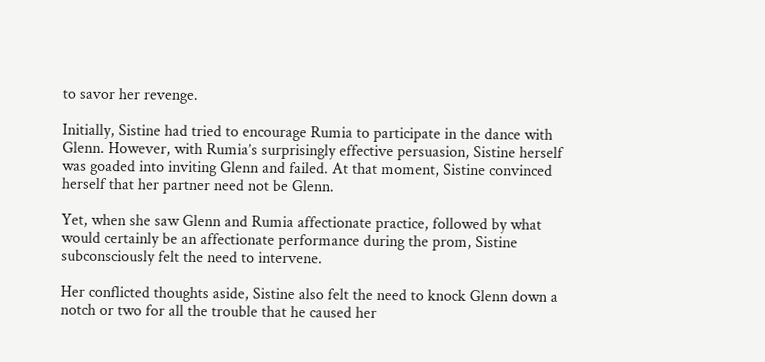to savor her revenge.

Initially, Sistine had tried to encourage Rumia to participate in the dance with Glenn. However, with Rumia’s surprisingly effective persuasion, Sistine herself was goaded into inviting Glenn and failed. At that moment, Sistine convinced herself that her partner need not be Glenn.

Yet, when she saw Glenn and Rumia affectionate practice, followed by what would certainly be an affectionate performance during the prom, Sistine subconsciously felt the need to intervene.

Her conflicted thoughts aside, Sistine also felt the need to knock Glenn down a notch or two for all the trouble that he caused her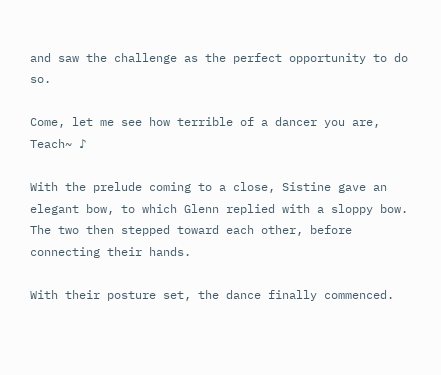and saw the challenge as the perfect opportunity to do so.

Come, let me see how terrible of a dancer you are, Teach~ ♪

With the prelude coming to a close, Sistine gave an elegant bow, to which Glenn replied with a sloppy bow. The two then stepped toward each other, before connecting their hands.

With their posture set, the dance finally commenced.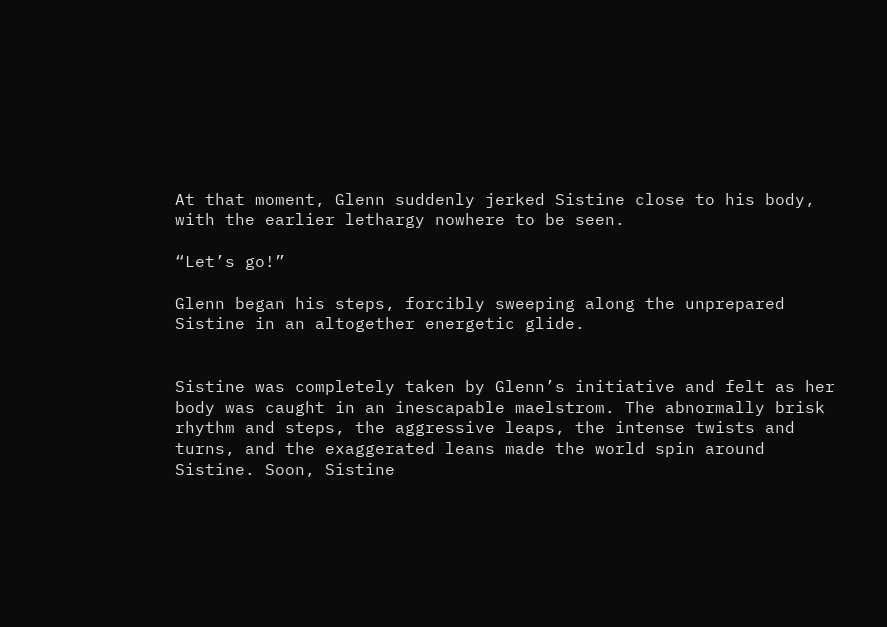At that moment, Glenn suddenly jerked Sistine close to his body, with the earlier lethargy nowhere to be seen.

“Let’s go!”

Glenn began his steps, forcibly sweeping along the unprepared Sistine in an altogether energetic glide.


Sistine was completely taken by Glenn’s initiative and felt as her body was caught in an inescapable maelstrom. The abnormally brisk rhythm and steps, the aggressive leaps, the intense twists and turns, and the exaggerated leans made the world spin around Sistine. Soon, Sistine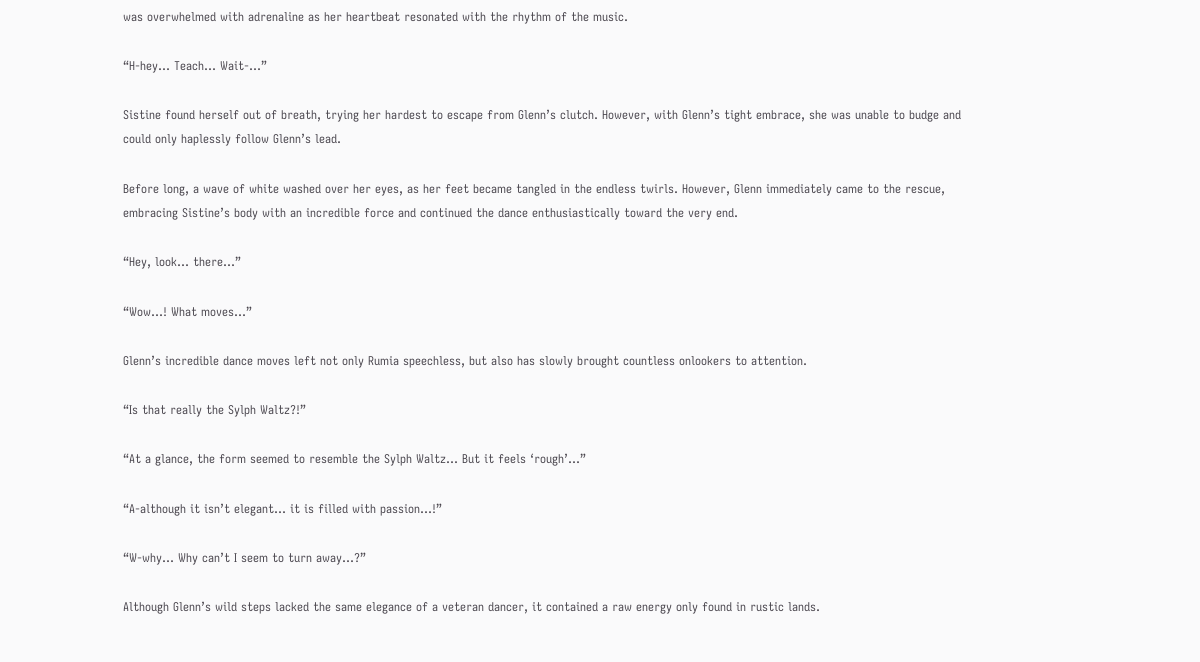was overwhelmed with adrenaline as her heartbeat resonated with the rhythm of the music.

“H-hey… Teach… Wait-…”

Sistine found herself out of breath, trying her hardest to escape from Glenn’s clutch. However, with Glenn’s tight embrace, she was unable to budge and could only haplessly follow Glenn’s lead.

Before long, a wave of white washed over her eyes, as her feet became tangled in the endless twirls. However, Glenn immediately came to the rescue, embracing Sistine’s body with an incredible force and continued the dance enthusiastically toward the very end.

“Hey, look… there…”

“Wow…! What moves…”

Glenn’s incredible dance moves left not only Rumia speechless, but also has slowly brought countless onlookers to attention.

“Is that really the Sylph Waltz?!”

“At a glance, the form seemed to resemble the Sylph Waltz… But it feels ‘rough’…”

“A-although it isn’t elegant… it is filled with passion…!”

“W-why… Why can’t I seem to turn away…?”

Although Glenn’s wild steps lacked the same elegance of a veteran dancer, it contained a raw energy only found in rustic lands.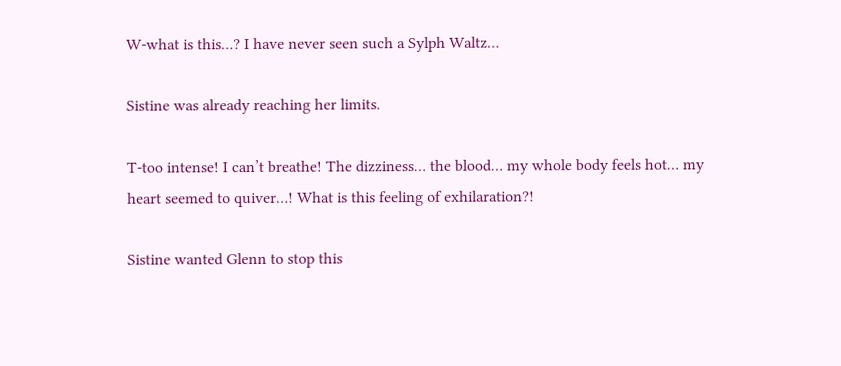W-what is this…? I have never seen such a Sylph Waltz…

Sistine was already reaching her limits.

T-too intense! I can’t breathe! The dizziness… the blood… my whole body feels hot… my heart seemed to quiver…! What is this feeling of exhilaration?!

Sistine wanted Glenn to stop this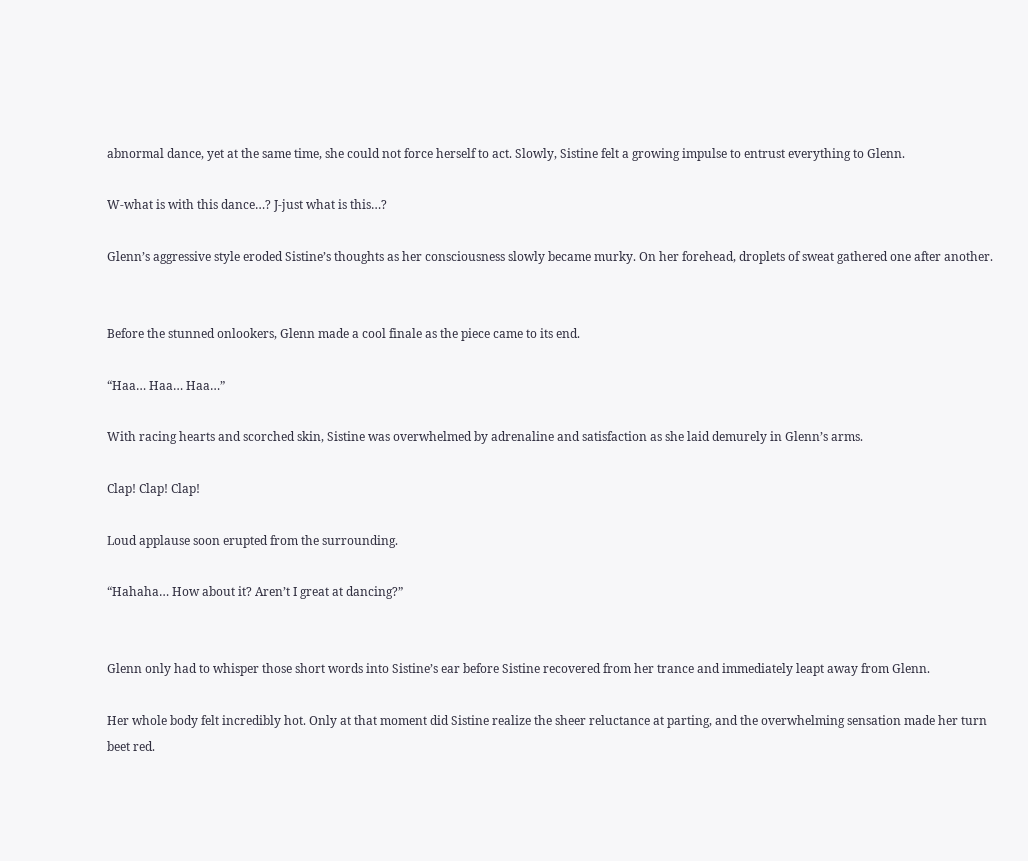abnormal dance, yet at the same time, she could not force herself to act. Slowly, Sistine felt a growing impulse to entrust everything to Glenn.

W-what is with this dance…? J-just what is this…?

Glenn’s aggressive style eroded Sistine’s thoughts as her consciousness slowly became murky. On her forehead, droplets of sweat gathered one after another.


Before the stunned onlookers, Glenn made a cool finale as the piece came to its end.

“Haa… Haa… Haa…”

With racing hearts and scorched skin, Sistine was overwhelmed by adrenaline and satisfaction as she laid demurely in Glenn’s arms.

Clap! Clap! Clap!

Loud applause soon erupted from the surrounding.

“Hahaha… How about it? Aren’t I great at dancing?”


Glenn only had to whisper those short words into Sistine’s ear before Sistine recovered from her trance and immediately leapt away from Glenn.

Her whole body felt incredibly hot. Only at that moment did Sistine realize the sheer reluctance at parting, and the overwhelming sensation made her turn beet red.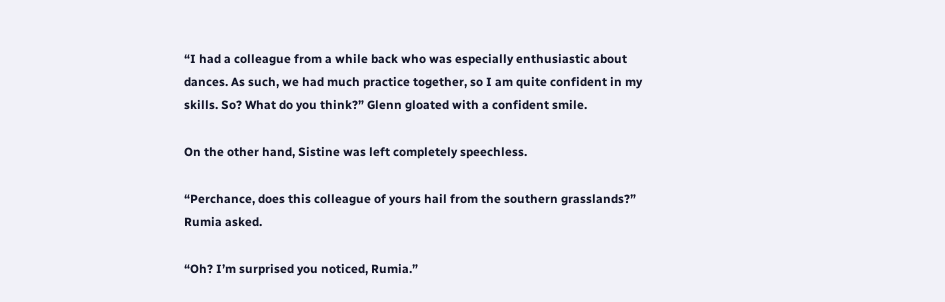“I had a colleague from a while back who was especially enthusiastic about dances. As such, we had much practice together, so I am quite confident in my skills. So? What do you think?” Glenn gloated with a confident smile.

On the other hand, Sistine was left completely speechless.

“Perchance, does this colleague of yours hail from the southern grasslands?” Rumia asked.

“Oh? I’m surprised you noticed, Rumia.”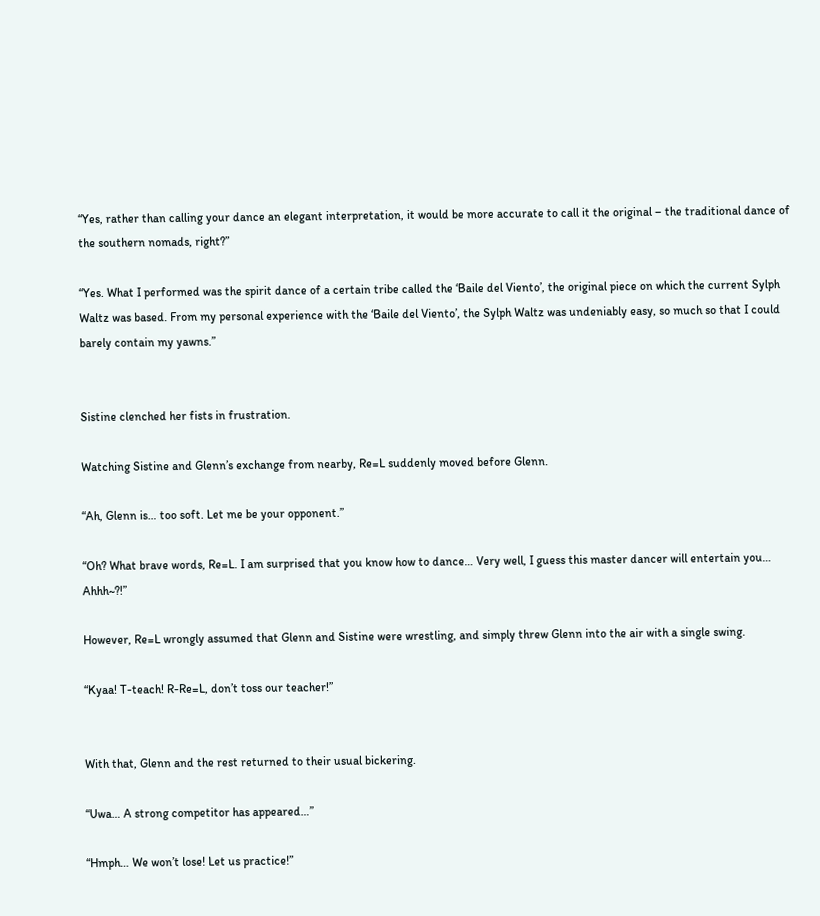“Yes, rather than calling your dance an elegant interpretation, it would be more accurate to call it the original – the traditional dance of the southern nomads, right?”

“Yes. What I performed was the spirit dance of a certain tribe called the ‘Baile del Viento’, the original piece on which the current Sylph Waltz was based. From my personal experience with the ‘Baile del Viento’, the Sylph Waltz was undeniably easy, so much so that I could barely contain my yawns.”


Sistine clenched her fists in frustration.

Watching Sistine and Glenn’s exchange from nearby, Re=L suddenly moved before Glenn.

“Ah, Glenn is… too soft. Let me be your opponent.”

“Oh? What brave words, Re=L. I am surprised that you know how to dance… Very well, I guess this master dancer will entertain you… Ahhh~?!”

However, Re=L wrongly assumed that Glenn and Sistine were wrestling, and simply threw Glenn into the air with a single swing.

“Kyaa! T-teach! R-Re=L, don’t toss our teacher!”


With that, Glenn and the rest returned to their usual bickering.

“Uwa… A strong competitor has appeared…”

“Hmph… We won’t lose! Let us practice!”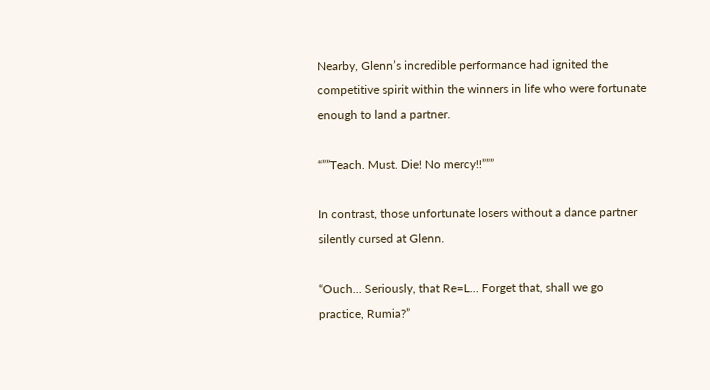Nearby, Glenn’s incredible performance had ignited the competitive spirit within the winners in life who were fortunate enough to land a partner.

“””Teach. Must. Die! No mercy!!”””

In contrast, those unfortunate losers without a dance partner silently cursed at Glenn.

“Ouch… Seriously, that Re=L… Forget that, shall we go practice, Rumia?”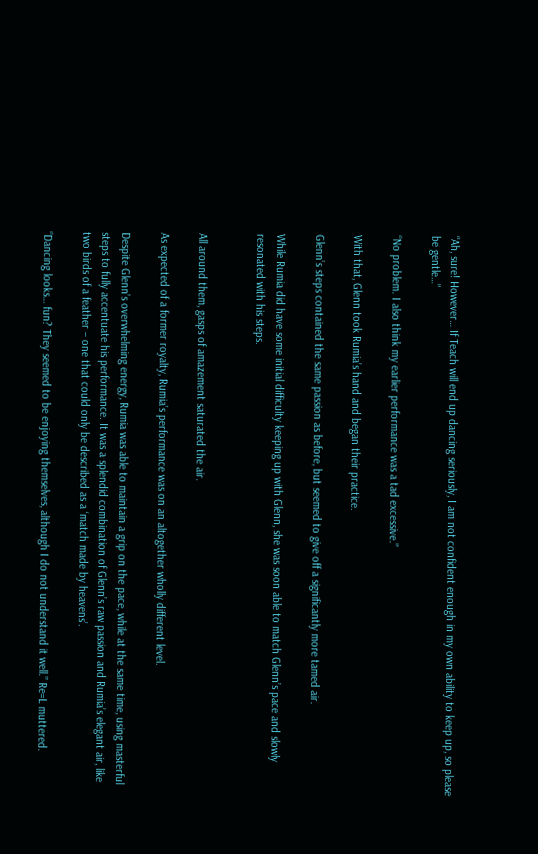“Ah, sure! However… If Teach will end up dancing seriously, I am not confident enough in my own ability to keep up, so please be gentle…”

“No problem. I also think my earlier performance was a tad excessive.”

With that, Glenn took Rumia’s hand and began their practice.

Glenn’s steps contained the same passion as before, but seemed to give off a significantly more tamed air.

While Rumia did have some initial difficulty keeping up with Glenn, she was soon able to match Glenn’s pace and slowly resonated with his steps.


All around them, gasps of amazement saturated the air.

As expected of a former royalty, Rumia’s performance was on an altogether wholly different level.

Despite Glenn’s overwhelming energy, Rumia was able to maintain a grip on the pace, while at the same time, using masterful steps to fully accentuate his performance. It was a splendid combination of Glenn’s raw passion and Rumia’s elegant air, like two birds of a feather – one that could only be described as a ‘match made by heavens’.

“Dancing looks… fun? They seemed to be enjoying themselves, although I do not understand it well.” Re=L muttered.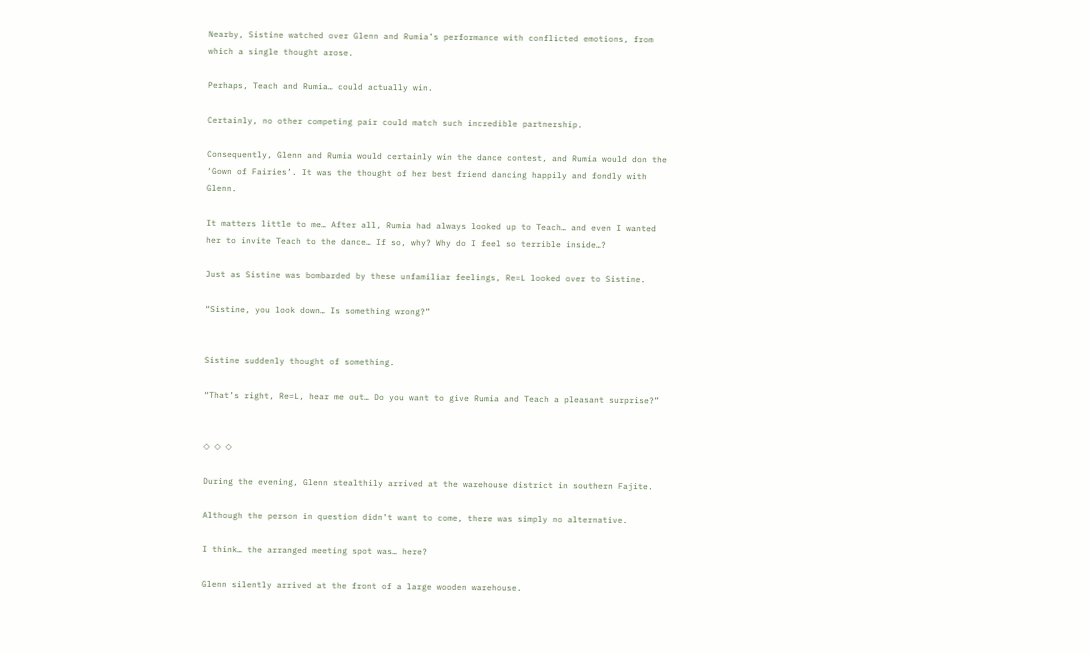Nearby, Sistine watched over Glenn and Rumia’s performance with conflicted emotions, from which a single thought arose.

Perhaps, Teach and Rumia… could actually win.

Certainly, no other competing pair could match such incredible partnership.

Consequently, Glenn and Rumia would certainly win the dance contest, and Rumia would don the ‘Gown of Fairies’. It was the thought of her best friend dancing happily and fondly with Glenn.

It matters little to me… After all, Rumia had always looked up to Teach… and even I wanted her to invite Teach to the dance… If so, why? Why do I feel so terrible inside…?

Just as Sistine was bombarded by these unfamiliar feelings, Re=L looked over to Sistine.

“Sistine, you look down… Is something wrong?”


Sistine suddenly thought of something.

“That’s right, Re=L, hear me out… Do you want to give Rumia and Teach a pleasant surprise?”


◇ ◇ ◇

During the evening, Glenn stealthily arrived at the warehouse district in southern Fajite.

Although the person in question didn’t want to come, there was simply no alternative.

I think… the arranged meeting spot was… here?

Glenn silently arrived at the front of a large wooden warehouse.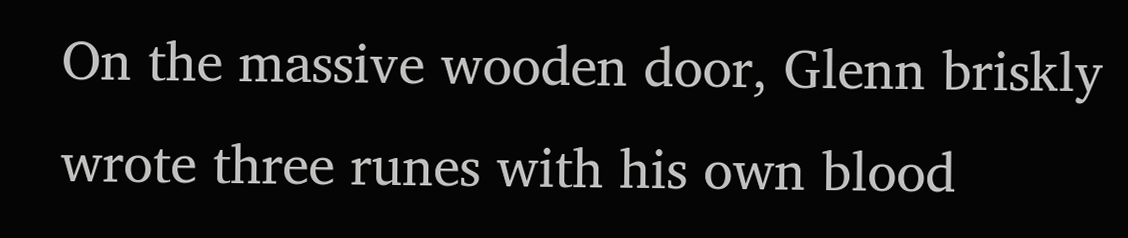On the massive wooden door, Glenn briskly wrote three runes with his own blood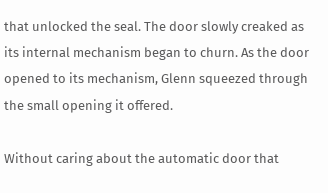that unlocked the seal. The door slowly creaked as its internal mechanism began to churn. As the door opened to its mechanism, Glenn squeezed through the small opening it offered.

Without caring about the automatic door that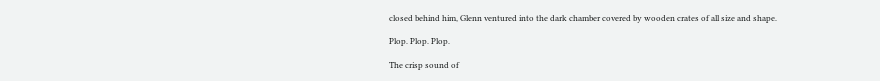closed behind him, Glenn ventured into the dark chamber covered by wooden crates of all size and shape.

Plop. Plop. Plop.

The crisp sound of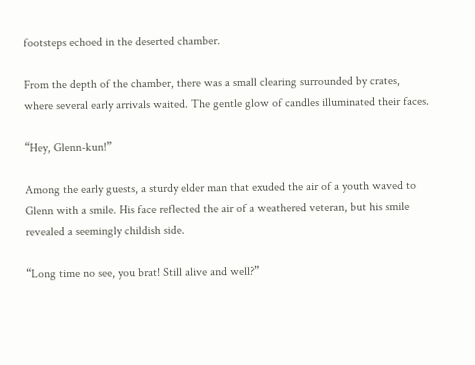footsteps echoed in the deserted chamber.

From the depth of the chamber, there was a small clearing surrounded by crates, where several early arrivals waited. The gentle glow of candles illuminated their faces.

“Hey, Glenn-kun!”

Among the early guests, a sturdy elder man that exuded the air of a youth waved to Glenn with a smile. His face reflected the air of a weathered veteran, but his smile revealed a seemingly childish side.

“Long time no see, you brat! Still alive and well?”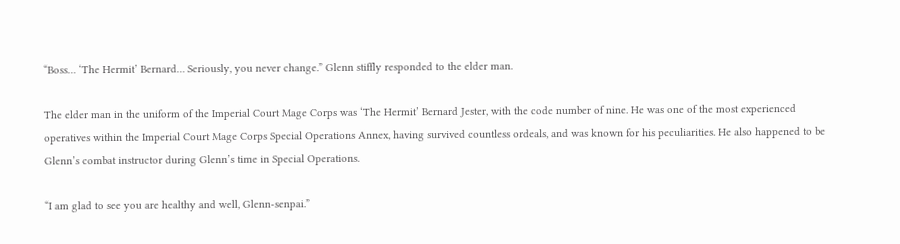“Boss… ‘The Hermit’ Bernard… Seriously, you never change.” Glenn stiffly responded to the elder man.

The elder man in the uniform of the Imperial Court Mage Corps was ‘The Hermit’ Bernard Jester, with the code number of nine. He was one of the most experienced operatives within the Imperial Court Mage Corps Special Operations Annex, having survived countless ordeals, and was known for his peculiarities. He also happened to be Glenn’s combat instructor during Glenn’s time in Special Operations.

“I am glad to see you are healthy and well, Glenn-senpai.”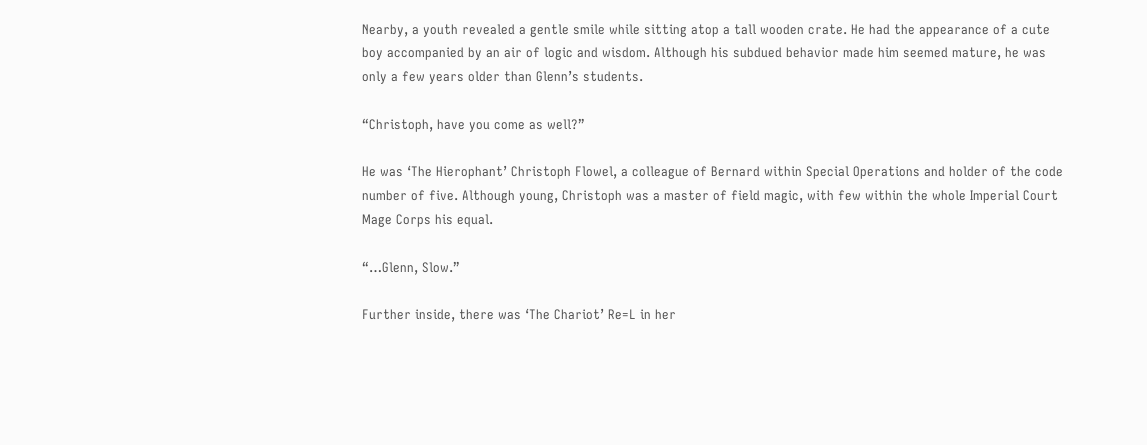Nearby, a youth revealed a gentle smile while sitting atop a tall wooden crate. He had the appearance of a cute boy accompanied by an air of logic and wisdom. Although his subdued behavior made him seemed mature, he was only a few years older than Glenn’s students.

“Christoph, have you come as well?”

He was ‘The Hierophant’ Christoph Flowel, a colleague of Bernard within Special Operations and holder of the code number of five. Although young, Christoph was a master of field magic, with few within the whole Imperial Court Mage Corps his equal.

“…Glenn, Slow.”

Further inside, there was ‘The Chariot’ Re=L in her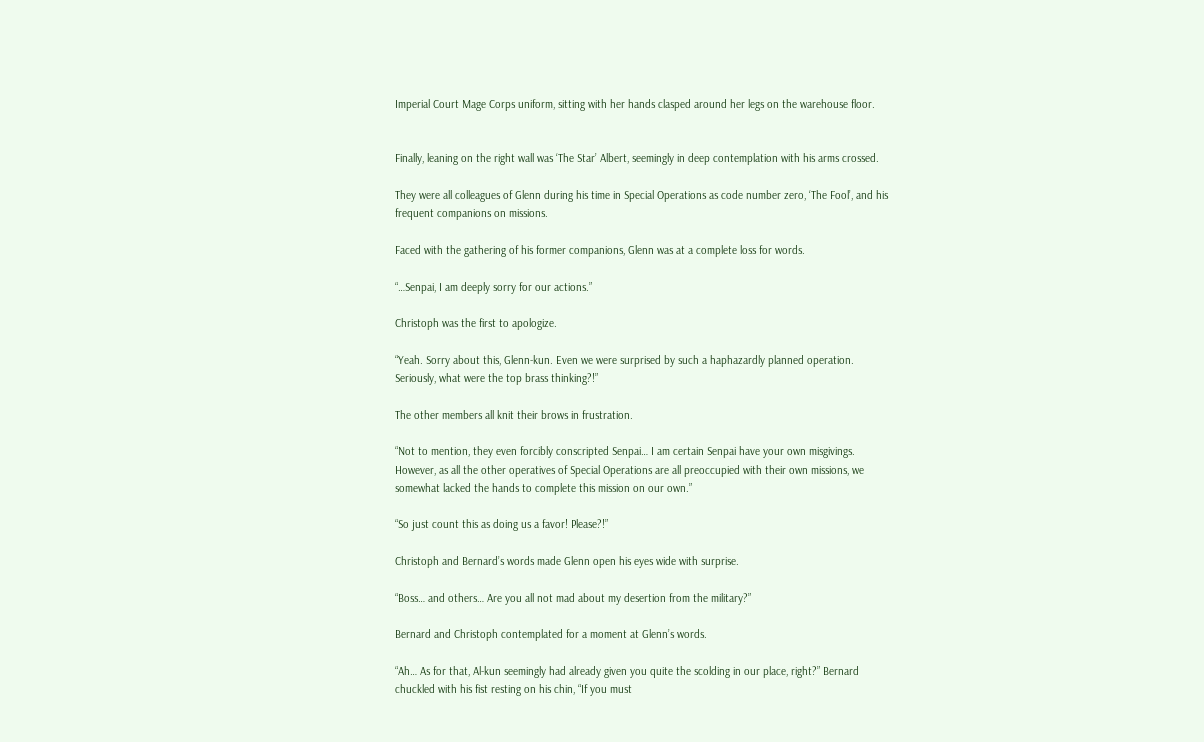Imperial Court Mage Corps uniform, sitting with her hands clasped around her legs on the warehouse floor.


Finally, leaning on the right wall was ‘The Star’ Albert, seemingly in deep contemplation with his arms crossed.

They were all colleagues of Glenn during his time in Special Operations as code number zero, ‘The Fool’, and his frequent companions on missions.

Faced with the gathering of his former companions, Glenn was at a complete loss for words.

“…Senpai, I am deeply sorry for our actions.”

Christoph was the first to apologize.

“Yeah. Sorry about this, Glenn-kun. Even we were surprised by such a haphazardly planned operation. Seriously, what were the top brass thinking?!”

The other members all knit their brows in frustration.

“Not to mention, they even forcibly conscripted Senpai… I am certain Senpai have your own misgivings. However, as all the other operatives of Special Operations are all preoccupied with their own missions, we somewhat lacked the hands to complete this mission on our own.”

“So just count this as doing us a favor! Please?!”

Christoph and Bernard’s words made Glenn open his eyes wide with surprise.

“Boss… and others… Are you all not mad about my desertion from the military?”

Bernard and Christoph contemplated for a moment at Glenn’s words.

“Ah… As for that, Al-kun seemingly had already given you quite the scolding in our place, right?” Bernard chuckled with his fist resting on his chin, “If you must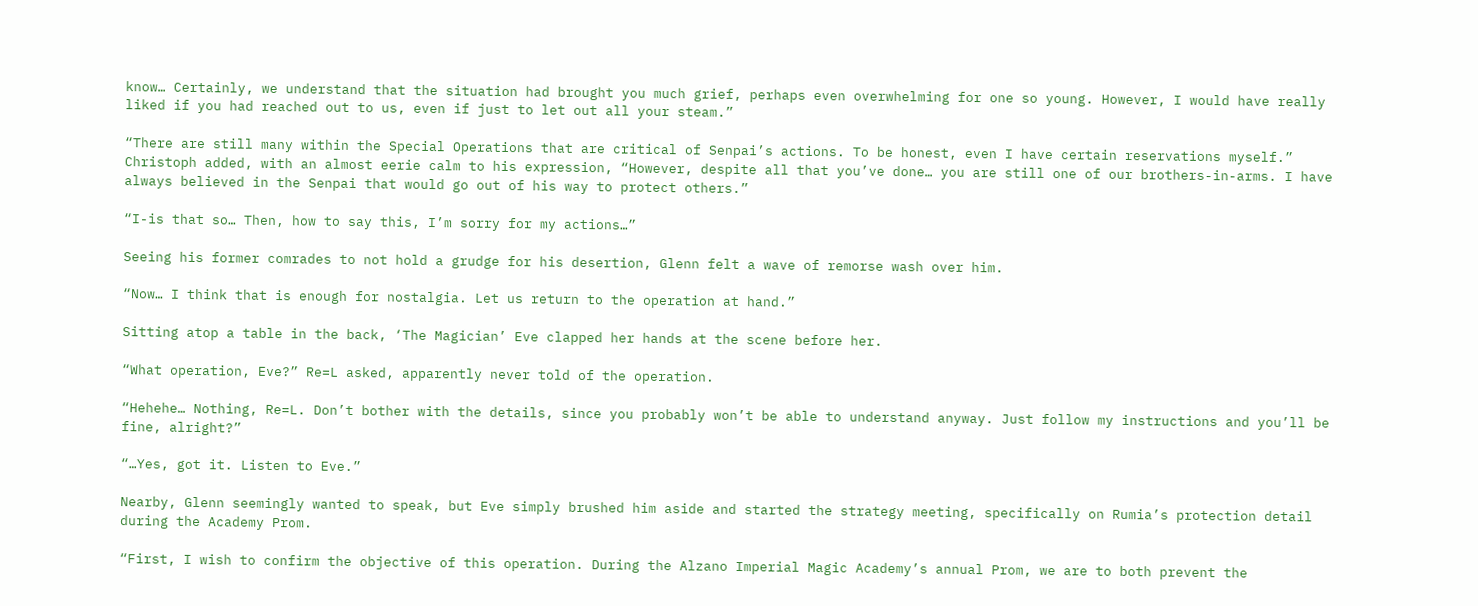know… Certainly, we understand that the situation had brought you much grief, perhaps even overwhelming for one so young. However, I would have really liked if you had reached out to us, even if just to let out all your steam.”

“There are still many within the Special Operations that are critical of Senpai’s actions. To be honest, even I have certain reservations myself.” Christoph added, with an almost eerie calm to his expression, “However, despite all that you’ve done… you are still one of our brothers-in-arms. I have always believed in the Senpai that would go out of his way to protect others.”

“I-is that so… Then, how to say this, I’m sorry for my actions…”

Seeing his former comrades to not hold a grudge for his desertion, Glenn felt a wave of remorse wash over him.

“Now… I think that is enough for nostalgia. Let us return to the operation at hand.”

Sitting atop a table in the back, ‘The Magician’ Eve clapped her hands at the scene before her.

“What operation, Eve?” Re=L asked, apparently never told of the operation.

“Hehehe… Nothing, Re=L. Don’t bother with the details, since you probably won’t be able to understand anyway. Just follow my instructions and you’ll be fine, alright?”

“…Yes, got it. Listen to Eve.”

Nearby, Glenn seemingly wanted to speak, but Eve simply brushed him aside and started the strategy meeting, specifically on Rumia’s protection detail during the Academy Prom.

“First, I wish to confirm the objective of this operation. During the Alzano Imperial Magic Academy’s annual Prom, we are to both prevent the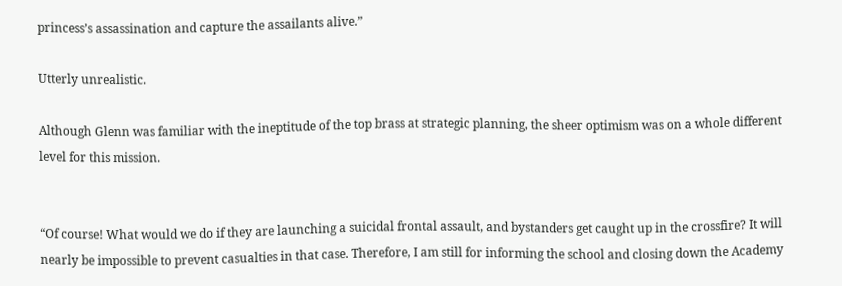princess’s assassination and capture the assailants alive.”

Utterly unrealistic.

Although Glenn was familiar with the ineptitude of the top brass at strategic planning, the sheer optimism was on a whole different level for this mission.


“Of course! What would we do if they are launching a suicidal frontal assault, and bystanders get caught up in the crossfire? It will nearly be impossible to prevent casualties in that case. Therefore, I am still for informing the school and closing down the Academy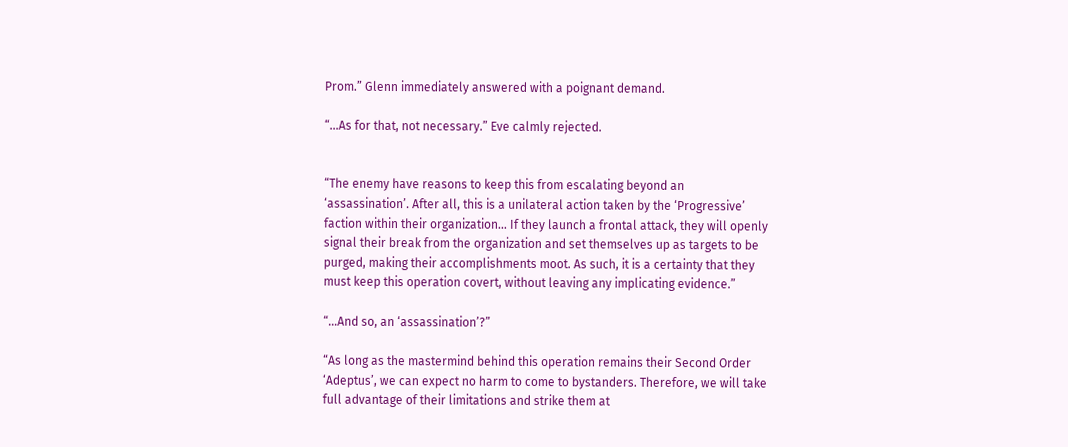Prom.” Glenn immediately answered with a poignant demand.

“…As for that, not necessary.” Eve calmly rejected.


“The enemy have reasons to keep this from escalating beyond an ‘assassination’. After all, this is a unilateral action taken by the ‘Progressive’ faction within their organization… If they launch a frontal attack, they will openly signal their break from the organization and set themselves up as targets to be purged, making their accomplishments moot. As such, it is a certainty that they must keep this operation covert, without leaving any implicating evidence.”

“…And so, an ‘assassination’?”

“As long as the mastermind behind this operation remains their Second Order ‘Adeptus’, we can expect no harm to come to bystanders. Therefore, we will take full advantage of their limitations and strike them at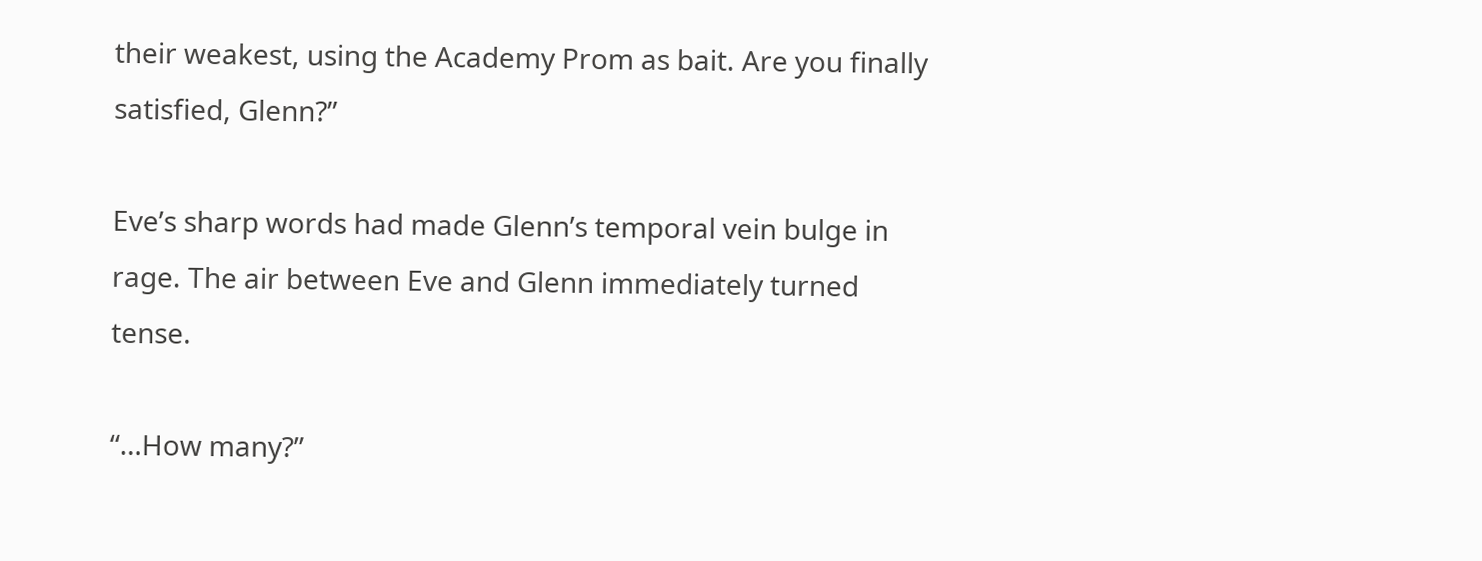their weakest, using the Academy Prom as bait. Are you finally satisfied, Glenn?”

Eve’s sharp words had made Glenn’s temporal vein bulge in rage. The air between Eve and Glenn immediately turned tense.

“…How many?”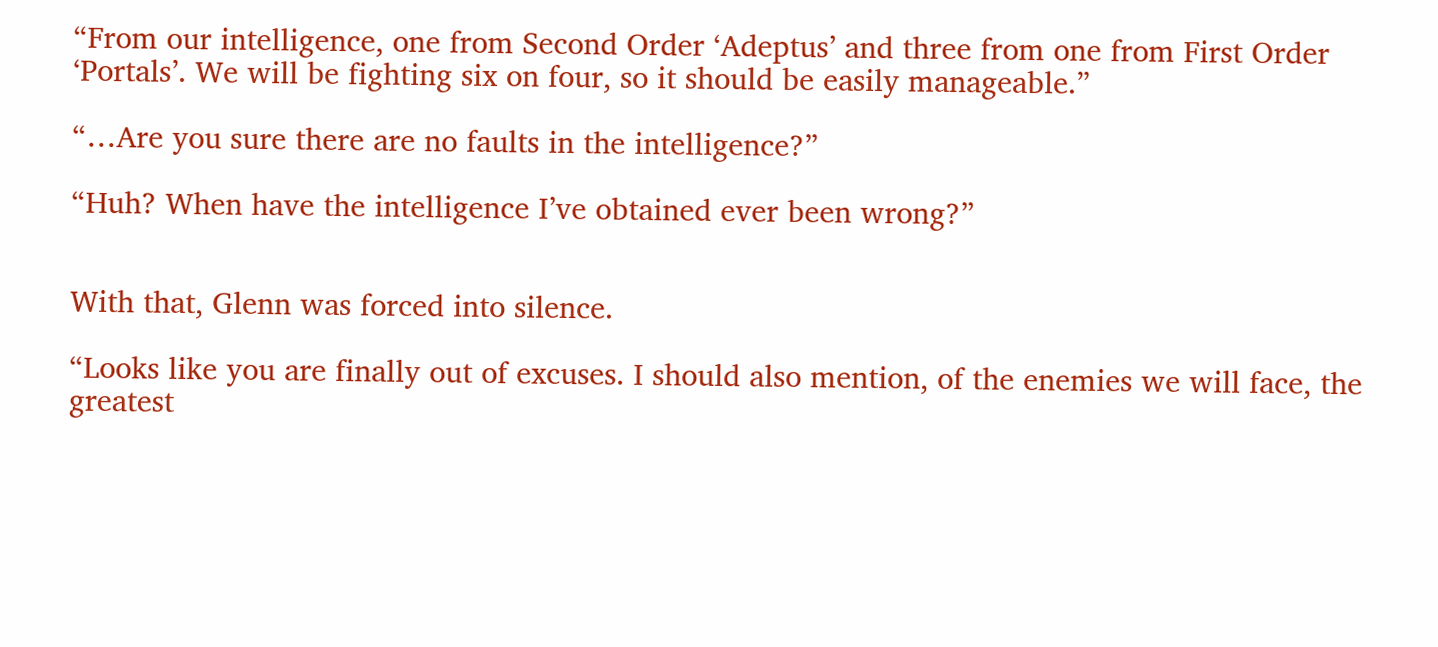“From our intelligence, one from Second Order ‘Adeptus’ and three from one from First Order ‘Portals’. We will be fighting six on four, so it should be easily manageable.”

“…Are you sure there are no faults in the intelligence?”

“Huh? When have the intelligence I’ve obtained ever been wrong?”


With that, Glenn was forced into silence.

“Looks like you are finally out of excuses. I should also mention, of the enemies we will face, the greatest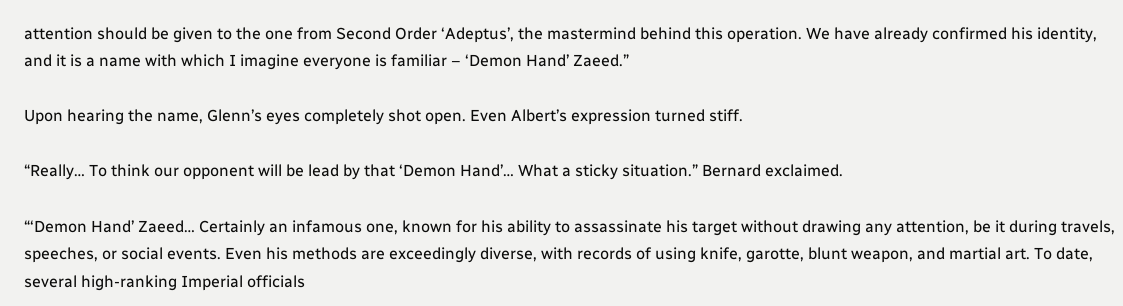attention should be given to the one from Second Order ‘Adeptus’, the mastermind behind this operation. We have already confirmed his identity, and it is a name with which I imagine everyone is familiar – ‘Demon Hand’ Zaeed.”

Upon hearing the name, Glenn’s eyes completely shot open. Even Albert’s expression turned stiff.

“Really… To think our opponent will be lead by that ‘Demon Hand’… What a sticky situation.” Bernard exclaimed.

“‘Demon Hand’ Zaeed… Certainly an infamous one, known for his ability to assassinate his target without drawing any attention, be it during travels, speeches, or social events. Even his methods are exceedingly diverse, with records of using knife, garotte, blunt weapon, and martial art. To date, several high-ranking Imperial officials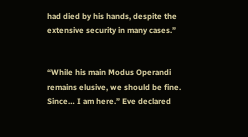had died by his hands, despite the extensive security in many cases.”


“While his main Modus Operandi remains elusive, we should be fine. Since… I am here.” Eve declared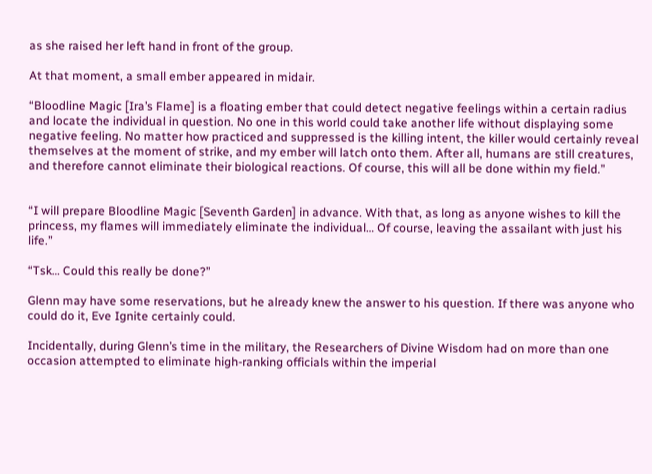as she raised her left hand in front of the group.

At that moment, a small ember appeared in midair.

“Bloodline Magic [Ira’s Flame] is a floating ember that could detect negative feelings within a certain radius and locate the individual in question. No one in this world could take another life without displaying some negative feeling. No matter how practiced and suppressed is the killing intent, the killer would certainly reveal themselves at the moment of strike, and my ember will latch onto them. After all, humans are still creatures, and therefore cannot eliminate their biological reactions. Of course, this will all be done within my field.”


“I will prepare Bloodline Magic [Seventh Garden] in advance. With that, as long as anyone wishes to kill the princess, my flames will immediately eliminate the individual… Of course, leaving the assailant with just his life.”

“Tsk… Could this really be done?”

Glenn may have some reservations, but he already knew the answer to his question. If there was anyone who could do it, Eve Ignite certainly could.

Incidentally, during Glenn’s time in the military, the Researchers of Divine Wisdom had on more than one occasion attempted to eliminate high-ranking officials within the imperial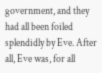government, and they had all been foiled splendidly by Eve. After all, Eve was, for all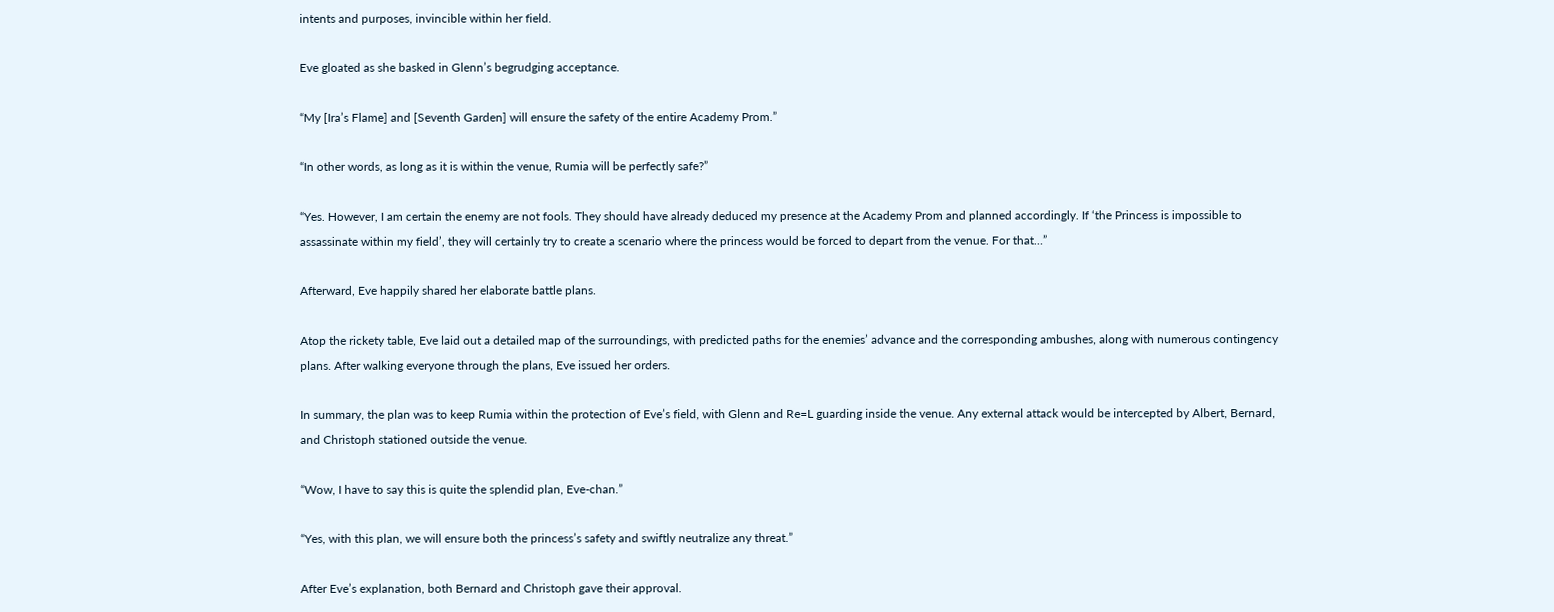intents and purposes, invincible within her field.

Eve gloated as she basked in Glenn’s begrudging acceptance.

“My [Ira’s Flame] and [Seventh Garden] will ensure the safety of the entire Academy Prom.”

“In other words, as long as it is within the venue, Rumia will be perfectly safe?”

“Yes. However, I am certain the enemy are not fools. They should have already deduced my presence at the Academy Prom and planned accordingly. If ‘the Princess is impossible to assassinate within my field’, they will certainly try to create a scenario where the princess would be forced to depart from the venue. For that…”

Afterward, Eve happily shared her elaborate battle plans.

Atop the rickety table, Eve laid out a detailed map of the surroundings, with predicted paths for the enemies’ advance and the corresponding ambushes, along with numerous contingency plans. After walking everyone through the plans, Eve issued her orders.

In summary, the plan was to keep Rumia within the protection of Eve’s field, with Glenn and Re=L guarding inside the venue. Any external attack would be intercepted by Albert, Bernard, and Christoph stationed outside the venue.

“Wow, I have to say this is quite the splendid plan, Eve-chan.”

“Yes, with this plan, we will ensure both the princess’s safety and swiftly neutralize any threat.”

After Eve’s explanation, both Bernard and Christoph gave their approval.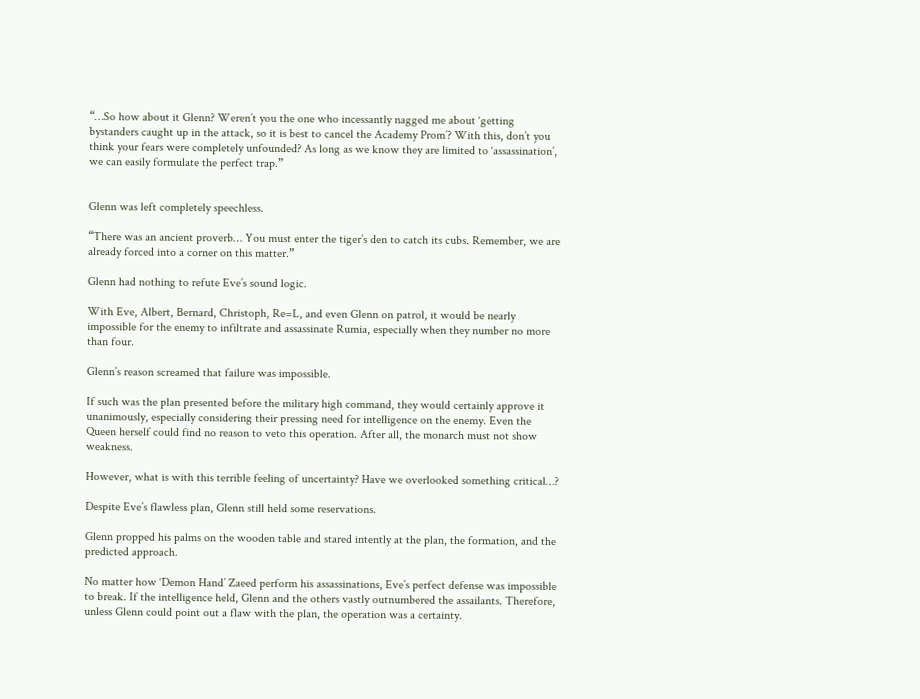“…So how about it Glenn? Weren’t you the one who incessantly nagged me about ‘getting bystanders caught up in the attack, so it is best to cancel the Academy Prom’? With this, don’t you think your fears were completely unfounded? As long as we know they are limited to ‘assassination’, we can easily formulate the perfect trap.”


Glenn was left completely speechless.

“There was an ancient proverb… You must enter the tiger’s den to catch its cubs. Remember, we are already forced into a corner on this matter.”

Glenn had nothing to refute Eve’s sound logic.

With Eve, Albert, Bernard, Christoph, Re=L, and even Glenn on patrol, it would be nearly impossible for the enemy to infiltrate and assassinate Rumia, especially when they number no more than four.

Glenn’s reason screamed that failure was impossible.

If such was the plan presented before the military high command, they would certainly approve it unanimously, especially considering their pressing need for intelligence on the enemy. Even the Queen herself could find no reason to veto this operation. After all, the monarch must not show weakness.

However, what is with this terrible feeling of uncertainty? Have we overlooked something critical…?

Despite Eve’s flawless plan, Glenn still held some reservations.

Glenn propped his palms on the wooden table and stared intently at the plan, the formation, and the predicted approach.

No matter how ‘Demon Hand’ Zaeed perform his assassinations, Eve’s perfect defense was impossible to break. If the intelligence held, Glenn and the others vastly outnumbered the assailants. Therefore, unless Glenn could point out a flaw with the plan, the operation was a certainty.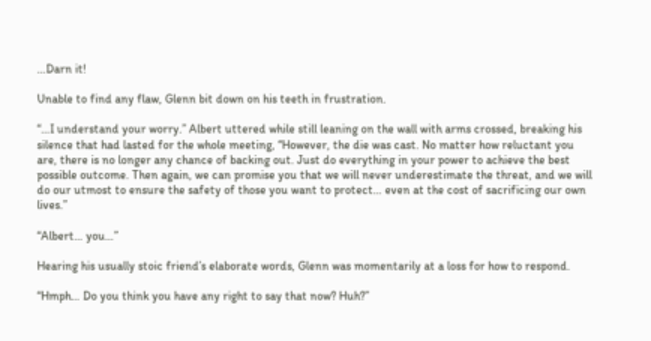…Darn it!

Unable to find any flaw, Glenn bit down on his teeth in frustration.

“…I understand your worry.” Albert uttered while still leaning on the wall with arms crossed, breaking his silence that had lasted for the whole meeting, “However, the die was cast. No matter how reluctant you are, there is no longer any chance of backing out. Just do everything in your power to achieve the best possible outcome. Then again, we can promise you that we will never underestimate the threat, and we will do our utmost to ensure the safety of those you want to protect… even at the cost of sacrificing our own lives.”

“Albert… you…”

Hearing his usually stoic friend’s elaborate words, Glenn was momentarily at a loss for how to respond.

“Hmph… Do you think you have any right to say that now? Huh?”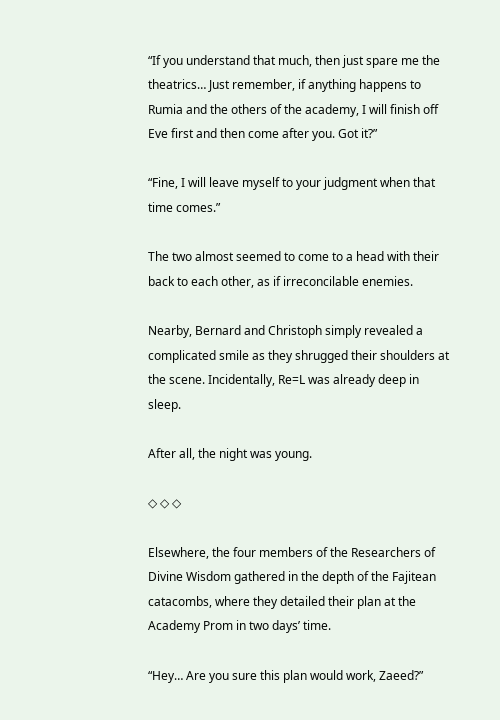“If you understand that much, then just spare me the theatrics… Just remember, if anything happens to Rumia and the others of the academy, I will finish off Eve first and then come after you. Got it?”

“Fine, I will leave myself to your judgment when that time comes.”

The two almost seemed to come to a head with their back to each other, as if irreconcilable enemies.

Nearby, Bernard and Christoph simply revealed a complicated smile as they shrugged their shoulders at the scene. Incidentally, Re=L was already deep in sleep.

After all, the night was young.

◇ ◇ ◇

Elsewhere, the four members of the Researchers of Divine Wisdom gathered in the depth of the Fajitean catacombs, where they detailed their plan at the Academy Prom in two days’ time.

“Hey… Are you sure this plan would work, Zaeed?”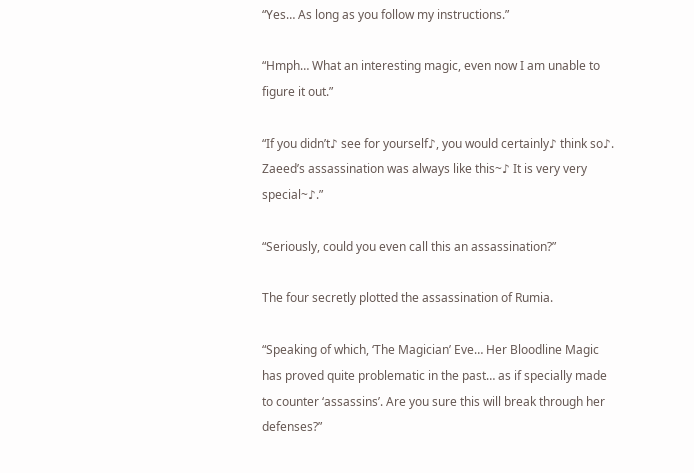“Yes… As long as you follow my instructions.”

“Hmph… What an interesting magic, even now I am unable to figure it out.”

“If you didn’t♪ see for yourself♪, you would certainly♪ think so♪. Zaeed’s assassination was always like this~♪ It is very very special~♪.”

“Seriously, could you even call this an assassination?”

The four secretly plotted the assassination of Rumia.

“Speaking of which, ‘The Magician’ Eve… Her Bloodline Magic has proved quite problematic in the past… as if specially made to counter ‘assassins’. Are you sure this will break through her defenses?”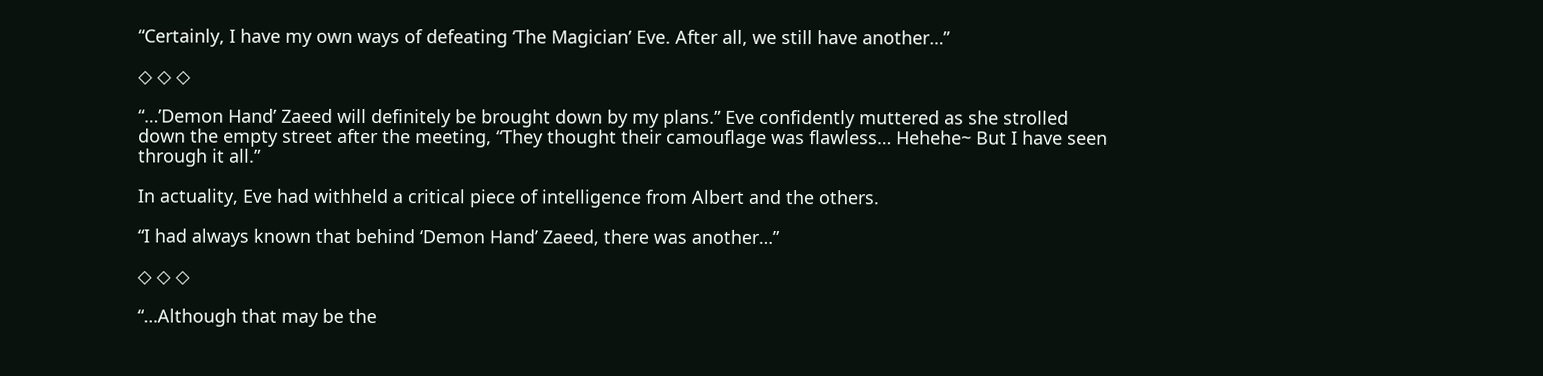“Certainly, I have my own ways of defeating ‘The Magician’ Eve. After all, we still have another…”

◇ ◇ ◇

“…’Demon Hand’ Zaeed will definitely be brought down by my plans.” Eve confidently muttered as she strolled down the empty street after the meeting, “They thought their camouflage was flawless… Hehehe~ But I have seen through it all.”

In actuality, Eve had withheld a critical piece of intelligence from Albert and the others.

“I had always known that behind ‘Demon Hand’ Zaeed, there was another…”

◇ ◇ ◇

“…Although that may be the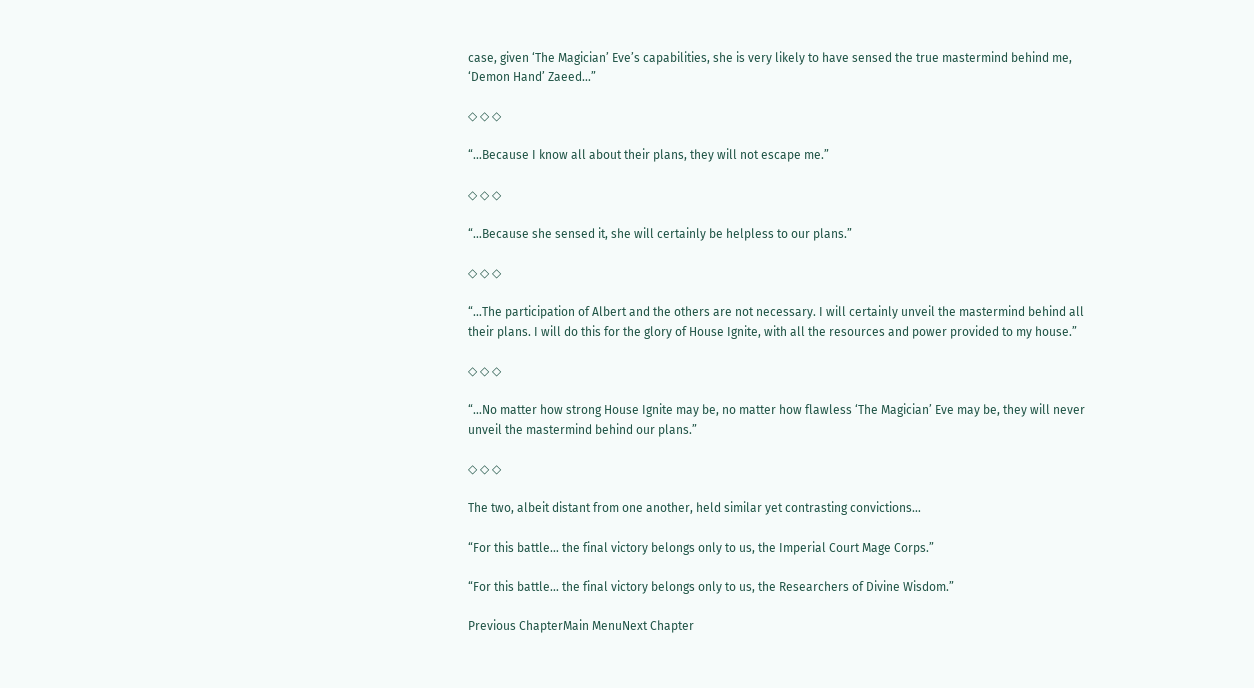case, given ‘The Magician’ Eve’s capabilities, she is very likely to have sensed the true mastermind behind me, ‘Demon Hand’ Zaeed…”

◇ ◇ ◇

“…Because I know all about their plans, they will not escape me.”

◇ ◇ ◇

“…Because she sensed it, she will certainly be helpless to our plans.”

◇ ◇ ◇

“…The participation of Albert and the others are not necessary. I will certainly unveil the mastermind behind all their plans. I will do this for the glory of House Ignite, with all the resources and power provided to my house.”

◇ ◇ ◇

“…No matter how strong House Ignite may be, no matter how flawless ‘The Magician’ Eve may be, they will never unveil the mastermind behind our plans.”

◇ ◇ ◇

The two, albeit distant from one another, held similar yet contrasting convictions…

“For this battle… the final victory belongs only to us, the Imperial Court Mage Corps.”

“For this battle… the final victory belongs only to us, the Researchers of Divine Wisdom.”

Previous ChapterMain MenuNext Chapter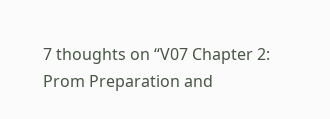7 thoughts on “V07 Chapter 2: Prom Preparation and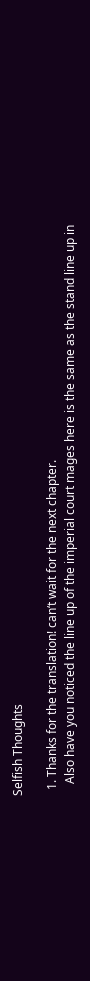Selfish Thoughts

  1. Thanks for the translation! can‘t wait for the next chapter.
    Also have you noticed the line up of the imperial court mages here is the same as the stand line up in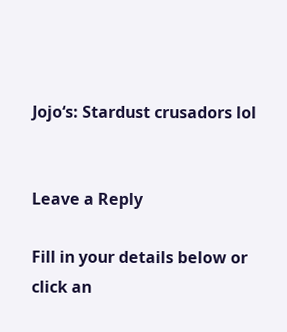Jojo‘s: Stardust crusadors lol


Leave a Reply

Fill in your details below or click an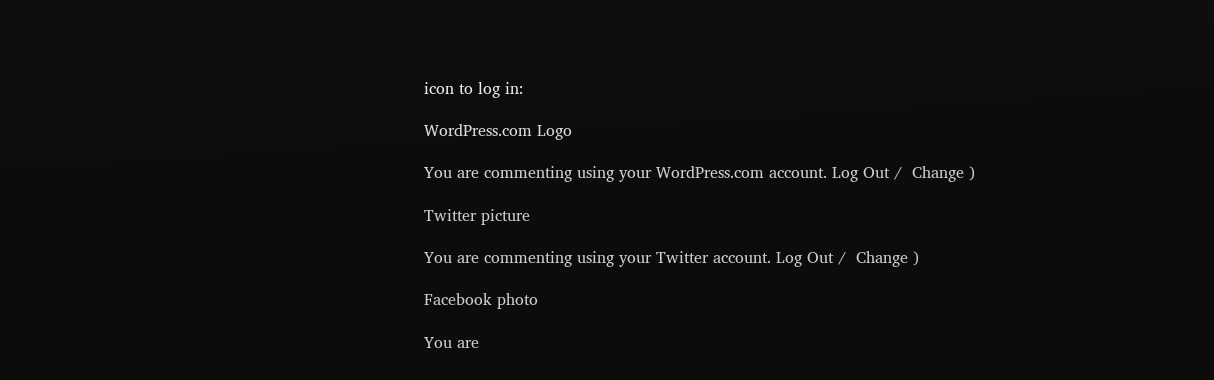icon to log in:

WordPress.com Logo

You are commenting using your WordPress.com account. Log Out /  Change )

Twitter picture

You are commenting using your Twitter account. Log Out /  Change )

Facebook photo

You are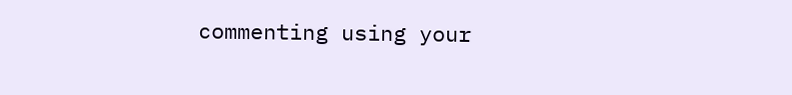commenting using your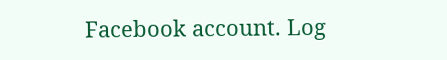Facebook account. Log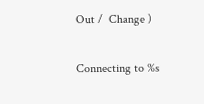Out /  Change )

Connecting to %s